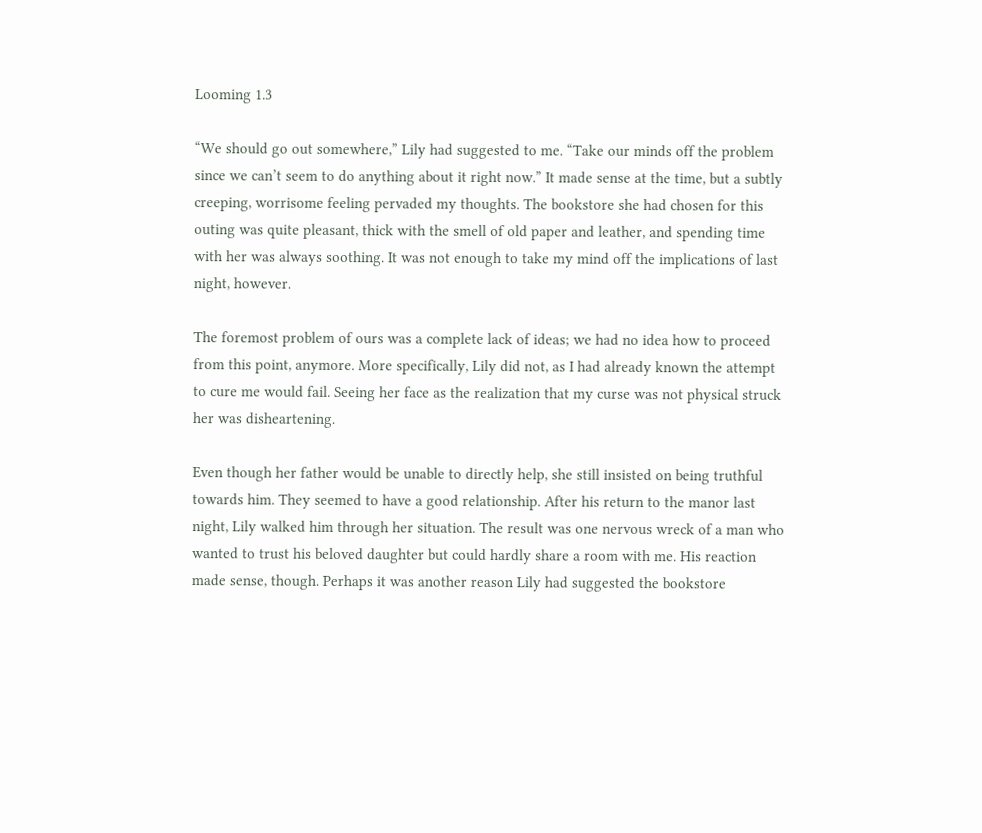Looming 1.3

“We should go out somewhere,” Lily had suggested to me. “Take our minds off the problem since we can’t seem to do anything about it right now.” It made sense at the time, but a subtly creeping, worrisome feeling pervaded my thoughts. The bookstore she had chosen for this outing was quite pleasant, thick with the smell of old paper and leather, and spending time with her was always soothing. It was not enough to take my mind off the implications of last night, however.

The foremost problem of ours was a complete lack of ideas; we had no idea how to proceed from this point, anymore. More specifically, Lily did not, as I had already known the attempt to cure me would fail. Seeing her face as the realization that my curse was not physical struck her was disheartening.

Even though her father would be unable to directly help, she still insisted on being truthful towards him. They seemed to have a good relationship. After his return to the manor last night, Lily walked him through her situation. The result was one nervous wreck of a man who wanted to trust his beloved daughter but could hardly share a room with me. His reaction made sense, though. Perhaps it was another reason Lily had suggested the bookstore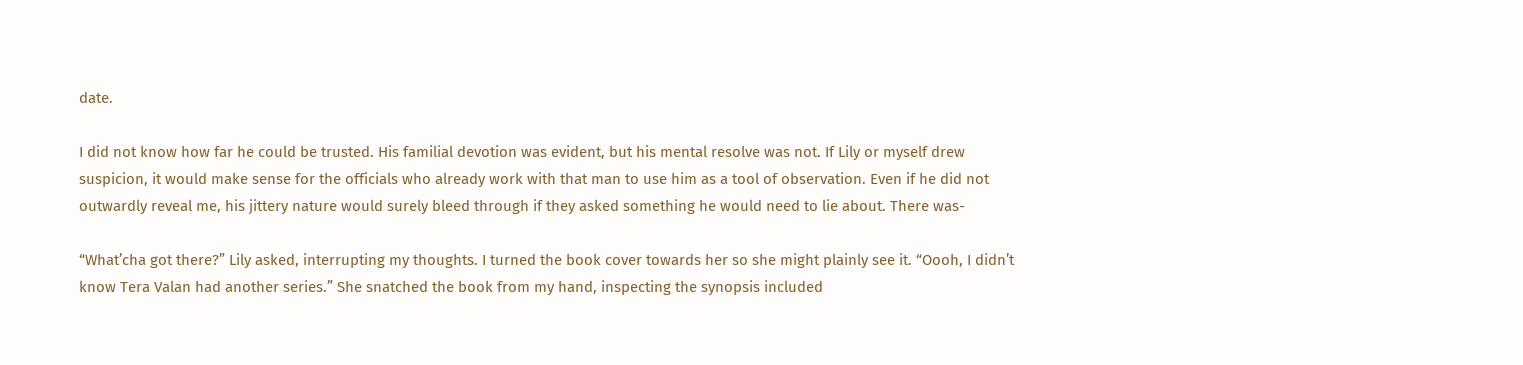date.

I did not know how far he could be trusted. His familial devotion was evident, but his mental resolve was not. If Lily or myself drew suspicion, it would make sense for the officials who already work with that man to use him as a tool of observation. Even if he did not outwardly reveal me, his jittery nature would surely bleed through if they asked something he would need to lie about. There was-

“What’cha got there?” Lily asked, interrupting my thoughts. I turned the book cover towards her so she might plainly see it. “Oooh, I didn’t know Tera Valan had another series.” She snatched the book from my hand, inspecting the synopsis included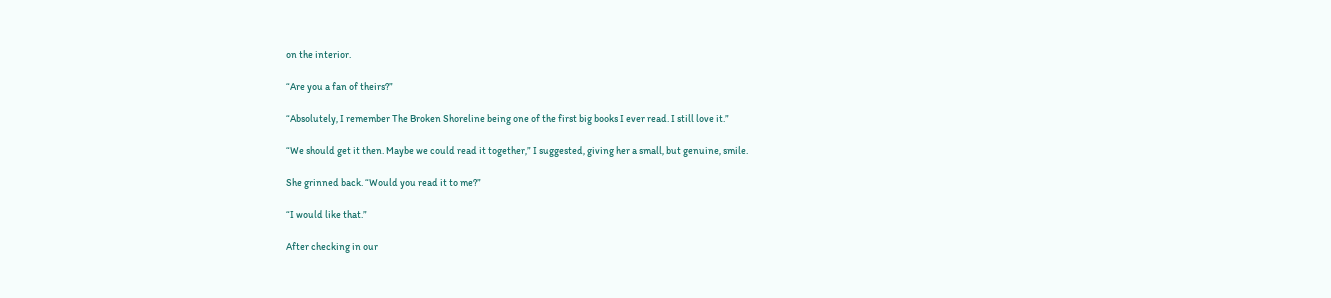on the interior.

“Are you a fan of theirs?”

“Absolutely, I remember The Broken Shoreline being one of the first big books I ever read. I still love it.”

“We should get it then. Maybe we could read it together,” I suggested, giving her a small, but genuine, smile.

She grinned back. “Would you read it to me?”

“I would like that.”

After checking in our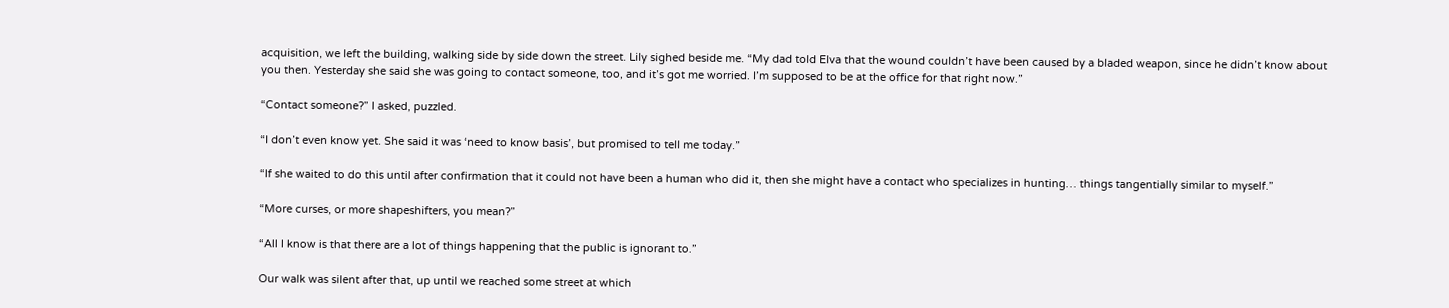acquisition, we left the building, walking side by side down the street. Lily sighed beside me. “My dad told Elva that the wound couldn’t have been caused by a bladed weapon, since he didn’t know about you then. Yesterday she said she was going to contact someone, too, and it’s got me worried. I’m supposed to be at the office for that right now.”

“Contact someone?” I asked, puzzled.

“I don’t even know yet. She said it was ‘need to know basis’, but promised to tell me today.”

“If she waited to do this until after confirmation that it could not have been a human who did it, then she might have a contact who specializes in hunting… things tangentially similar to myself.”

“More curses, or more shapeshifters, you mean?”

“All I know is that there are a lot of things happening that the public is ignorant to.”

Our walk was silent after that, up until we reached some street at which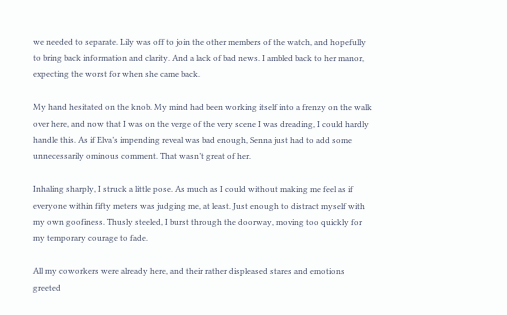we needed to separate. Lily was off to join the other members of the watch, and hopefully to bring back information and clarity. And a lack of bad news. I ambled back to her manor, expecting the worst for when she came back.

My hand hesitated on the knob. My mind had been working itself into a frenzy on the walk over here, and now that I was on the verge of the very scene I was dreading, I could hardly handle this. As if Elva’s impending reveal was bad enough, Senna just had to add some unnecessarily ominous comment. That wasn’t great of her.

Inhaling sharply, I struck a little pose. As much as I could without making me feel as if everyone within fifty meters was judging me, at least. Just enough to distract myself with my own goofiness. Thusly steeled, I burst through the doorway, moving too quickly for my temporary courage to fade.

All my coworkers were already here, and their rather displeased stares and emotions greeted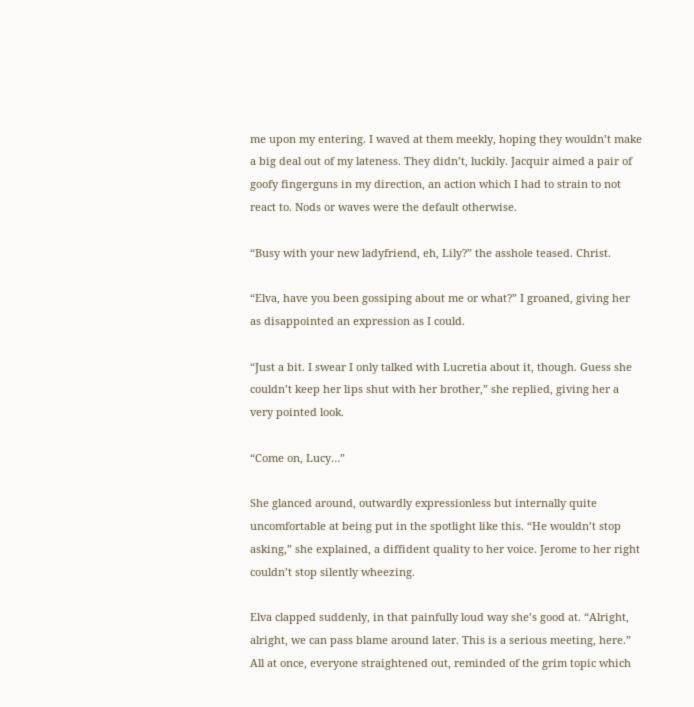me upon my entering. I waved at them meekly, hoping they wouldn’t make a big deal out of my lateness. They didn’t, luckily. Jacquir aimed a pair of goofy fingerguns in my direction, an action which I had to strain to not react to. Nods or waves were the default otherwise.

“Busy with your new ladyfriend, eh, Lily?” the asshole teased. Christ.

“Elva, have you been gossiping about me or what?” I groaned, giving her as disappointed an expression as I could.

“Just a bit. I swear I only talked with Lucretia about it, though. Guess she couldn’t keep her lips shut with her brother,” she replied, giving her a very pointed look.

“Come on, Lucy…”

She glanced around, outwardly expressionless but internally quite uncomfortable at being put in the spotlight like this. “He wouldn’t stop asking,” she explained, a diffident quality to her voice. Jerome to her right couldn’t stop silently wheezing.

Elva clapped suddenly, in that painfully loud way she’s good at. “Alright, alright, we can pass blame around later. This is a serious meeting, here.” All at once, everyone straightened out, reminded of the grim topic which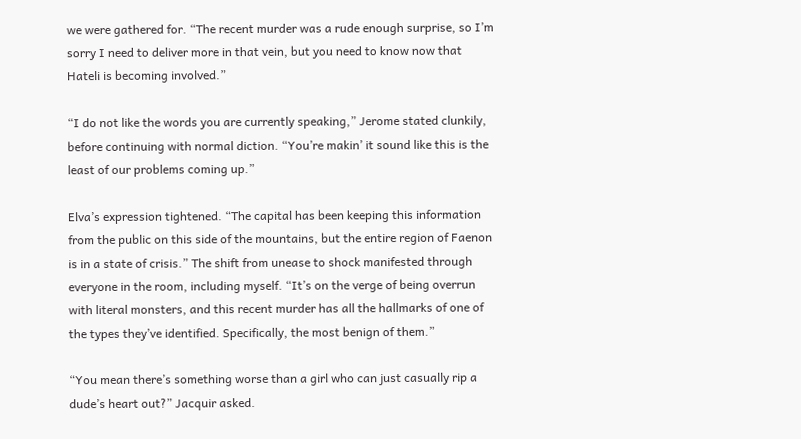we were gathered for. “The recent murder was a rude enough surprise, so I’m sorry I need to deliver more in that vein, but you need to know now that Hateli is becoming involved.”

“I do not like the words you are currently speaking,” Jerome stated clunkily, before continuing with normal diction. “You’re makin’ it sound like this is the least of our problems coming up.”

Elva’s expression tightened. “The capital has been keeping this information from the public on this side of the mountains, but the entire region of Faenon is in a state of crisis.” The shift from unease to shock manifested through everyone in the room, including myself. “It’s on the verge of being overrun with literal monsters, and this recent murder has all the hallmarks of one of the types they’ve identified. Specifically, the most benign of them.”

“You mean there’s something worse than a girl who can just casually rip a dude’s heart out?” Jacquir asked.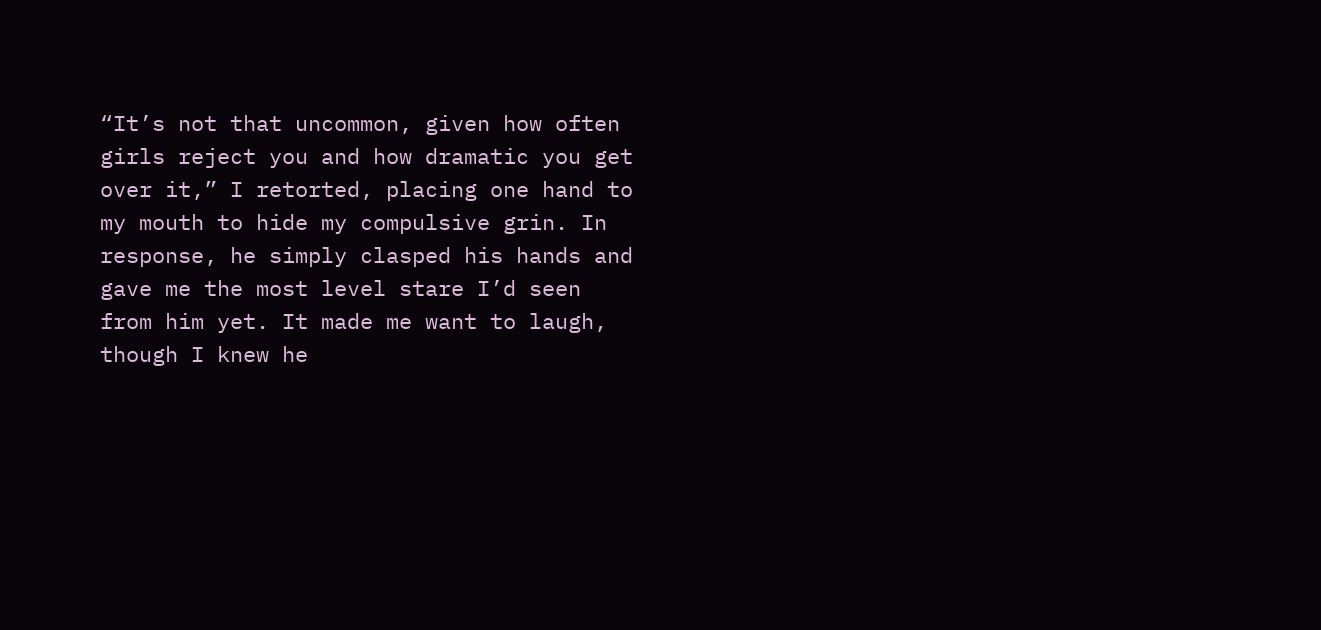“It’s not that uncommon, given how often girls reject you and how dramatic you get over it,” I retorted, placing one hand to my mouth to hide my compulsive grin. In response, he simply clasped his hands and gave me the most level stare I’d seen from him yet. It made me want to laugh, though I knew he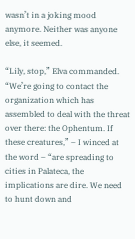wasn’t in a joking mood anymore. Neither was anyone else, it seemed.

“Lily, stop,” Elva commanded. “We’re going to contact the organization which has assembled to deal with the threat over there: the Ophentum. If these creatures,” – I winced at the word – “are spreading to cities in Palateca, the implications are dire. We need to hunt down and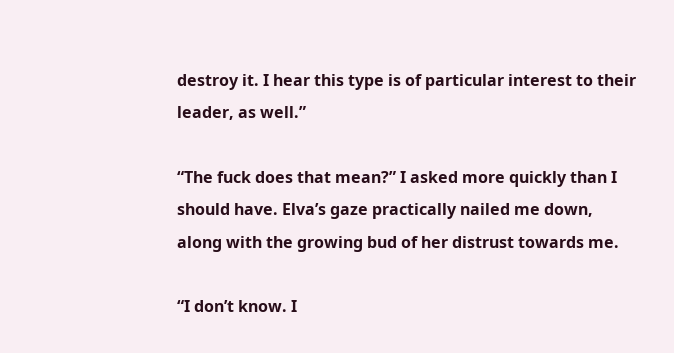destroy it. I hear this type is of particular interest to their leader, as well.”

“The fuck does that mean?” I asked more quickly than I should have. Elva’s gaze practically nailed me down, along with the growing bud of her distrust towards me.

“I don’t know. I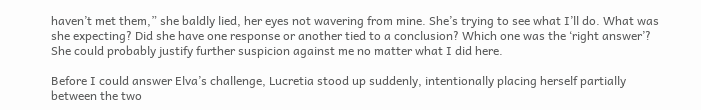haven’t met them,” she baldly lied, her eyes not wavering from mine. She’s trying to see what I’ll do. What was she expecting? Did she have one response or another tied to a conclusion? Which one was the ‘right answer’? She could probably justify further suspicion against me no matter what I did here.

Before I could answer Elva’s challenge, Lucretia stood up suddenly, intentionally placing herself partially between the two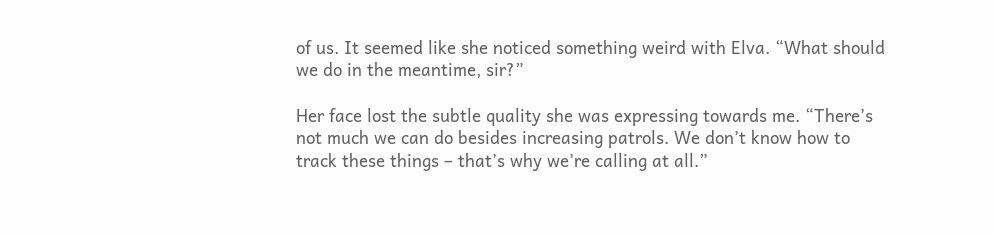of us. It seemed like she noticed something weird with Elva. “What should we do in the meantime, sir?”

Her face lost the subtle quality she was expressing towards me. “There’s not much we can do besides increasing patrols. We don’t know how to track these things – that’s why we’re calling at all.”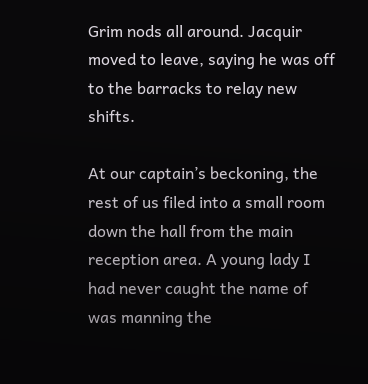Grim nods all around. Jacquir moved to leave, saying he was off to the barracks to relay new shifts.

At our captain’s beckoning, the rest of us filed into a small room down the hall from the main reception area. A young lady I had never caught the name of was manning the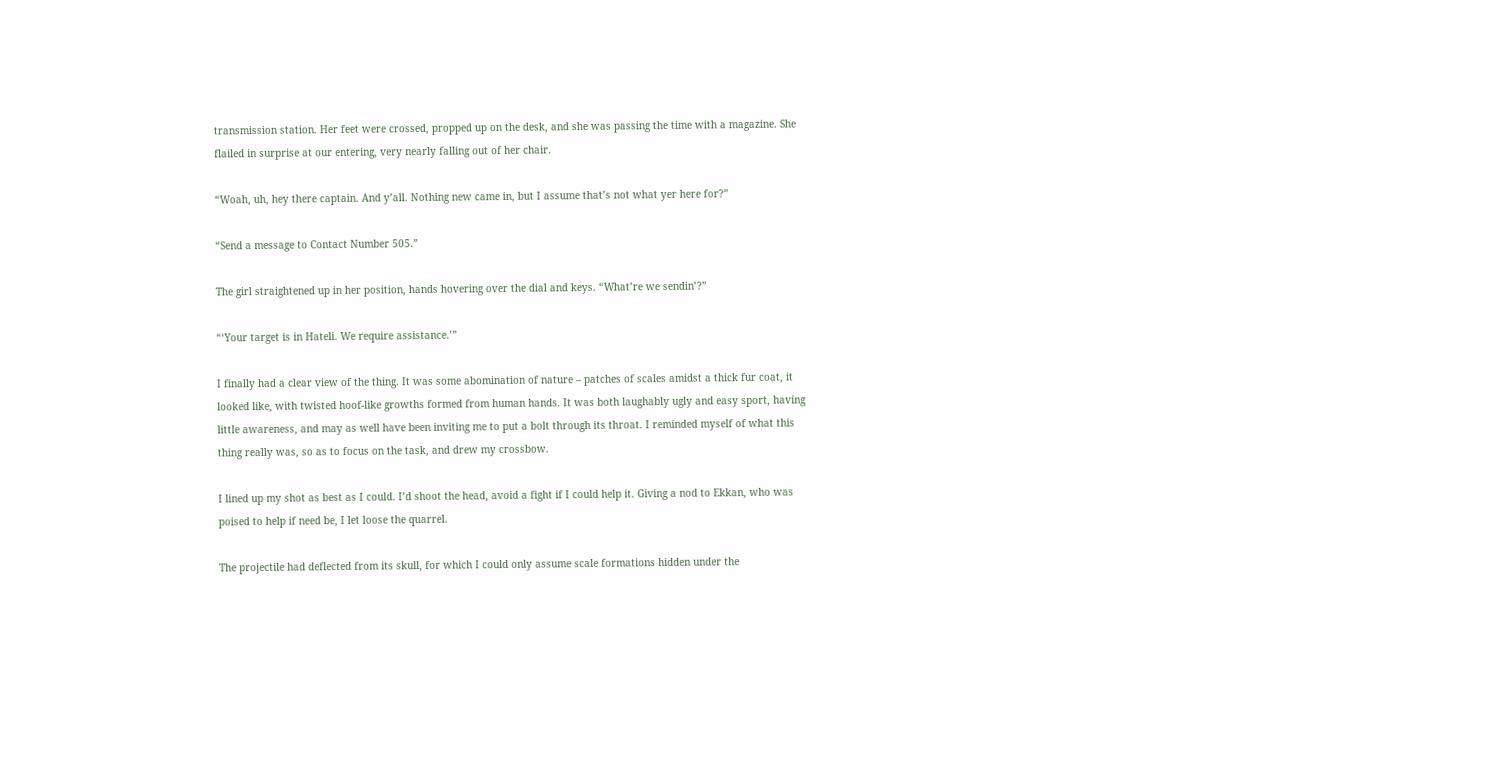transmission station. Her feet were crossed, propped up on the desk, and she was passing the time with a magazine. She flailed in surprise at our entering, very nearly falling out of her chair.

“Woah, uh, hey there captain. And y’all. Nothing new came in, but I assume that’s not what yer here for?”

“Send a message to Contact Number 505.”

The girl straightened up in her position, hands hovering over the dial and keys. “What’re we sendin’?”

“‘Your target is in Hateli. We require assistance.’”

I finally had a clear view of the thing. It was some abomination of nature – patches of scales amidst a thick fur coat, it looked like, with twisted hoof-like growths formed from human hands. It was both laughably ugly and easy sport, having little awareness, and may as well have been inviting me to put a bolt through its throat. I reminded myself of what this thing really was, so as to focus on the task, and drew my crossbow.

I lined up my shot as best as I could. I’d shoot the head, avoid a fight if I could help it. Giving a nod to Ekkan, who was poised to help if need be, I let loose the quarrel.

The projectile had deflected from its skull, for which I could only assume scale formations hidden under the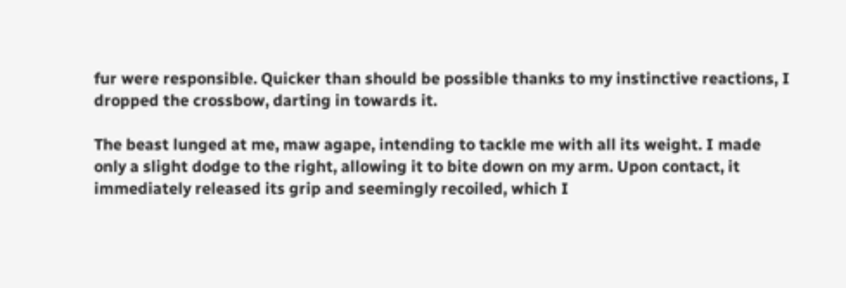fur were responsible. Quicker than should be possible thanks to my instinctive reactions, I dropped the crossbow, darting in towards it.

The beast lunged at me, maw agape, intending to tackle me with all its weight. I made only a slight dodge to the right, allowing it to bite down on my arm. Upon contact, it immediately released its grip and seemingly recoiled, which I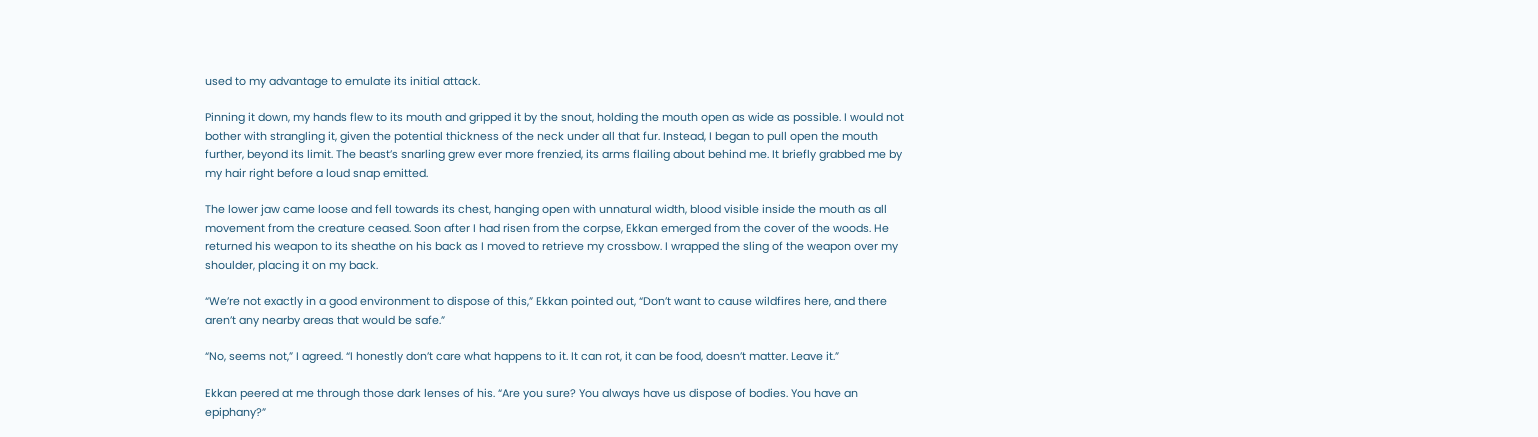used to my advantage to emulate its initial attack.

Pinning it down, my hands flew to its mouth and gripped it by the snout, holding the mouth open as wide as possible. I would not bother with strangling it, given the potential thickness of the neck under all that fur. Instead, I began to pull open the mouth further, beyond its limit. The beast’s snarling grew ever more frenzied, its arms flailing about behind me. It briefly grabbed me by my hair right before a loud snap emitted.

The lower jaw came loose and fell towards its chest, hanging open with unnatural width, blood visible inside the mouth as all movement from the creature ceased. Soon after I had risen from the corpse, Ekkan emerged from the cover of the woods. He returned his weapon to its sheathe on his back as I moved to retrieve my crossbow. I wrapped the sling of the weapon over my shoulder, placing it on my back.

“We’re not exactly in a good environment to dispose of this,” Ekkan pointed out, “Don’t want to cause wildfires here, and there aren’t any nearby areas that would be safe.”

“No, seems not,” I agreed. “I honestly don’t care what happens to it. It can rot, it can be food, doesn’t matter. Leave it.”

Ekkan peered at me through those dark lenses of his. “Are you sure? You always have us dispose of bodies. You have an epiphany?”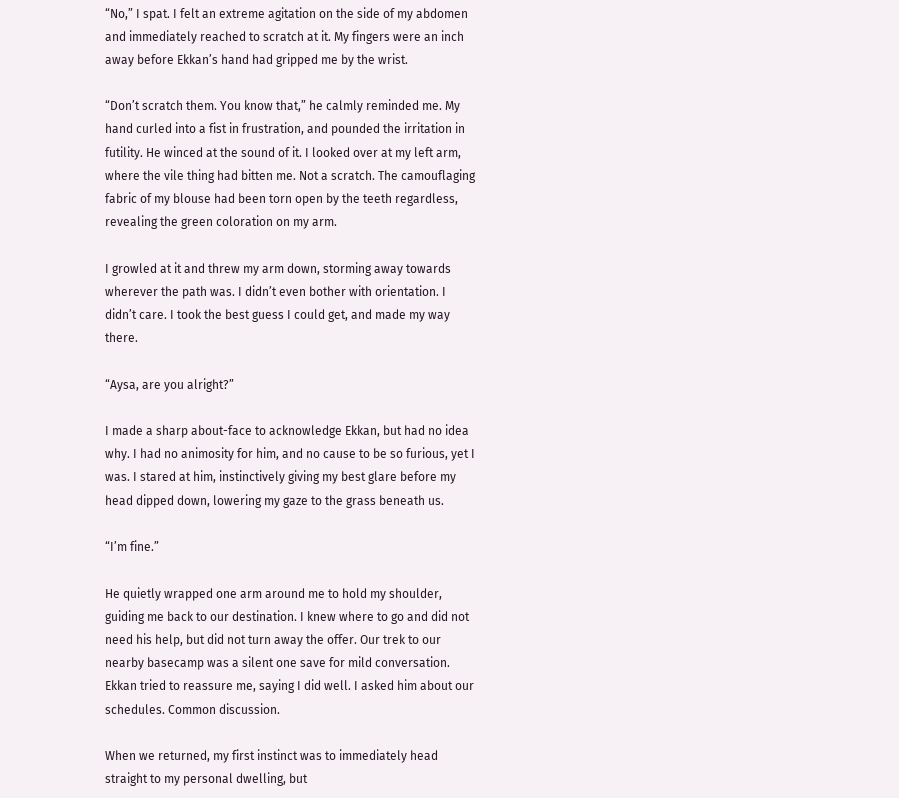“No,” I spat. I felt an extreme agitation on the side of my abdomen and immediately reached to scratch at it. My fingers were an inch away before Ekkan’s hand had gripped me by the wrist.

“Don’t scratch them. You know that,” he calmly reminded me. My hand curled into a fist in frustration, and pounded the irritation in futility. He winced at the sound of it. I looked over at my left arm, where the vile thing had bitten me. Not a scratch. The camouflaging fabric of my blouse had been torn open by the teeth regardless, revealing the green coloration on my arm.

I growled at it and threw my arm down, storming away towards wherever the path was. I didn’t even bother with orientation. I didn’t care. I took the best guess I could get, and made my way there.

“Aysa, are you alright?”

I made a sharp about-face to acknowledge Ekkan, but had no idea why. I had no animosity for him, and no cause to be so furious, yet I was. I stared at him, instinctively giving my best glare before my head dipped down, lowering my gaze to the grass beneath us.

“I’m fine.”

He quietly wrapped one arm around me to hold my shoulder, guiding me back to our destination. I knew where to go and did not need his help, but did not turn away the offer. Our trek to our nearby basecamp was a silent one save for mild conversation. Ekkan tried to reassure me, saying I did well. I asked him about our schedules. Common discussion.

When we returned, my first instinct was to immediately head straight to my personal dwelling, but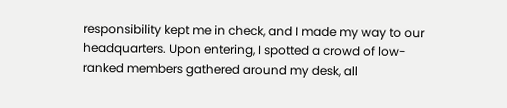responsibility kept me in check, and I made my way to our headquarters. Upon entering, I spotted a crowd of low-ranked members gathered around my desk, all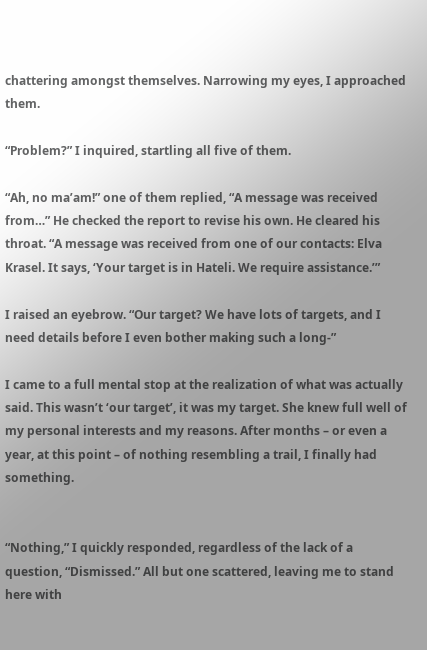chattering amongst themselves. Narrowing my eyes, I approached them.

“Problem?” I inquired, startling all five of them.

“Ah, no ma’am!” one of them replied, “A message was received from…” He checked the report to revise his own. He cleared his throat. “A message was received from one of our contacts: Elva Krasel. It says, ‘Your target is in Hateli. We require assistance.’”

I raised an eyebrow. “Our target? We have lots of targets, and I need details before I even bother making such a long-”

I came to a full mental stop at the realization of what was actually said. This wasn’t ‘our target’, it was my target. She knew full well of my personal interests and my reasons. After months – or even a year, at this point – of nothing resembling a trail, I finally had something.


“Nothing,” I quickly responded, regardless of the lack of a question, “Dismissed.” All but one scattered, leaving me to stand here with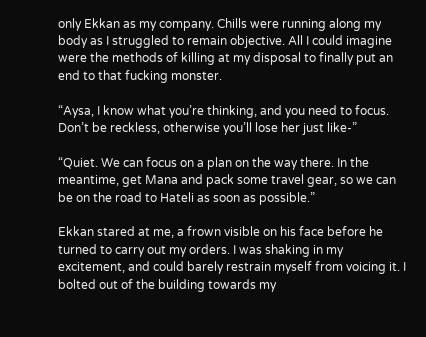only Ekkan as my company. Chills were running along my body as I struggled to remain objective. All I could imagine were the methods of killing at my disposal to finally put an end to that fucking monster.

“Aysa, I know what you’re thinking, and you need to focus. Don’t be reckless, otherwise you’ll lose her just like-”

“Quiet. We can focus on a plan on the way there. In the meantime, get Mana and pack some travel gear, so we can be on the road to Hateli as soon as possible.”

Ekkan stared at me, a frown visible on his face before he turned to carry out my orders. I was shaking in my excitement, and could barely restrain myself from voicing it. I bolted out of the building towards my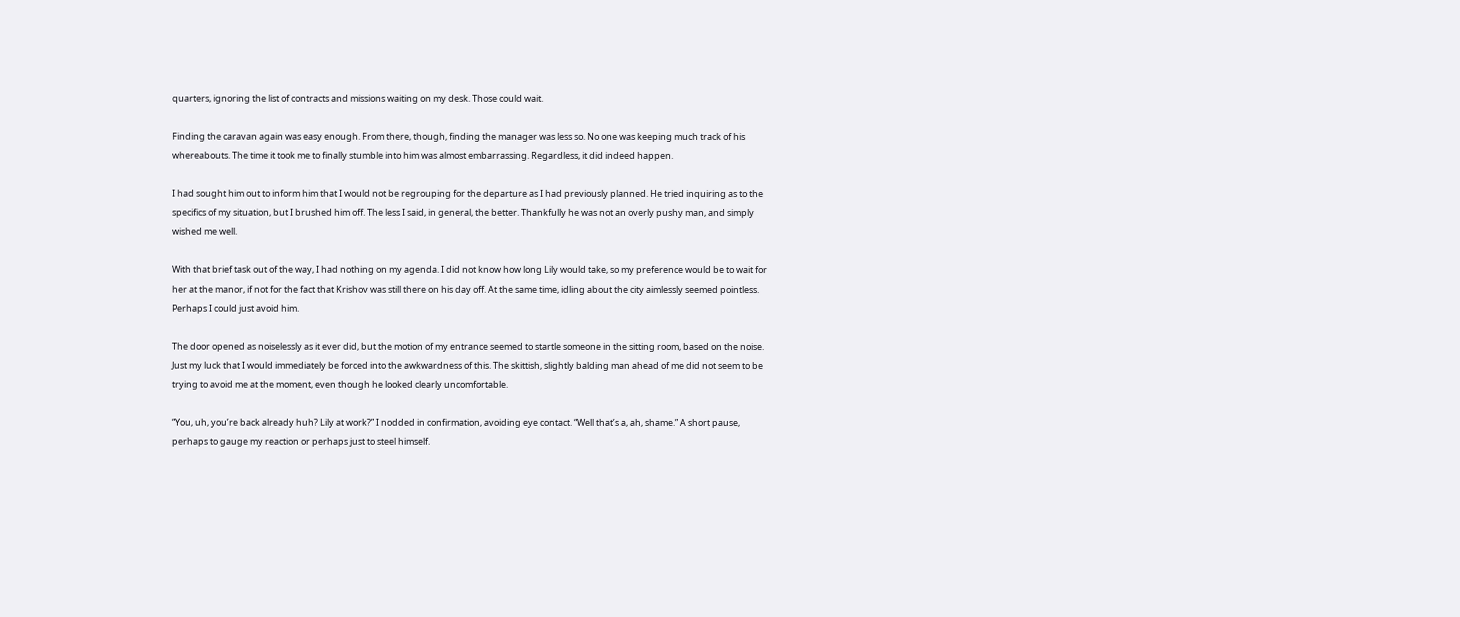quarters, ignoring the list of contracts and missions waiting on my desk. Those could wait.

Finding the caravan again was easy enough. From there, though, finding the manager was less so. No one was keeping much track of his whereabouts. The time it took me to finally stumble into him was almost embarrassing. Regardless, it did indeed happen.

I had sought him out to inform him that I would not be regrouping for the departure as I had previously planned. He tried inquiring as to the specifics of my situation, but I brushed him off. The less I said, in general, the better. Thankfully he was not an overly pushy man, and simply wished me well.

With that brief task out of the way, I had nothing on my agenda. I did not know how long Lily would take, so my preference would be to wait for her at the manor, if not for the fact that Krishov was still there on his day off. At the same time, idling about the city aimlessly seemed pointless. Perhaps I could just avoid him.

The door opened as noiselessly as it ever did, but the motion of my entrance seemed to startle someone in the sitting room, based on the noise. Just my luck that I would immediately be forced into the awkwardness of this. The skittish, slightly balding man ahead of me did not seem to be trying to avoid me at the moment, even though he looked clearly uncomfortable.

“You, uh, you’re back already huh? Lily at work?” I nodded in confirmation, avoiding eye contact. “Well that’s a, ah, shame.” A short pause, perhaps to gauge my reaction or perhaps just to steel himself.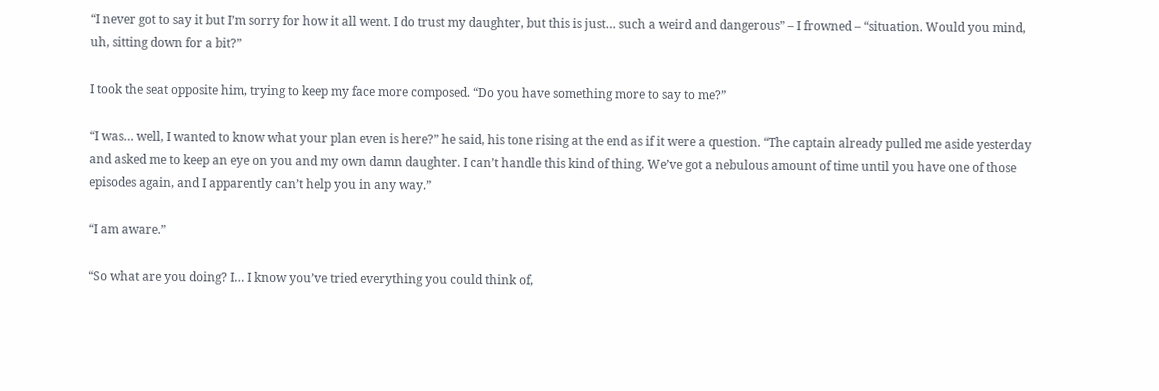“I never got to say it but I’m sorry for how it all went. I do trust my daughter, but this is just… such a weird and dangerous” – I frowned – “situation. Would you mind, uh, sitting down for a bit?”

I took the seat opposite him, trying to keep my face more composed. “Do you have something more to say to me?”

“I was… well, I wanted to know what your plan even is here?” he said, his tone rising at the end as if it were a question. “The captain already pulled me aside yesterday and asked me to keep an eye on you and my own damn daughter. I can’t handle this kind of thing. We’ve got a nebulous amount of time until you have one of those episodes again, and I apparently can’t help you in any way.”

“I am aware.”

“So what are you doing? I… I know you’ve tried everything you could think of,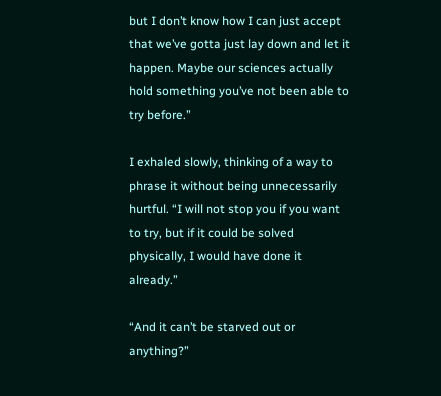but I don’t know how I can just accept that we’ve gotta just lay down and let it happen. Maybe our sciences actually hold something you’ve not been able to try before.”

I exhaled slowly, thinking of a way to phrase it without being unnecessarily hurtful. “I will not stop you if you want to try, but if it could be solved physically, I would have done it already.”

“And it can’t be starved out or anything?”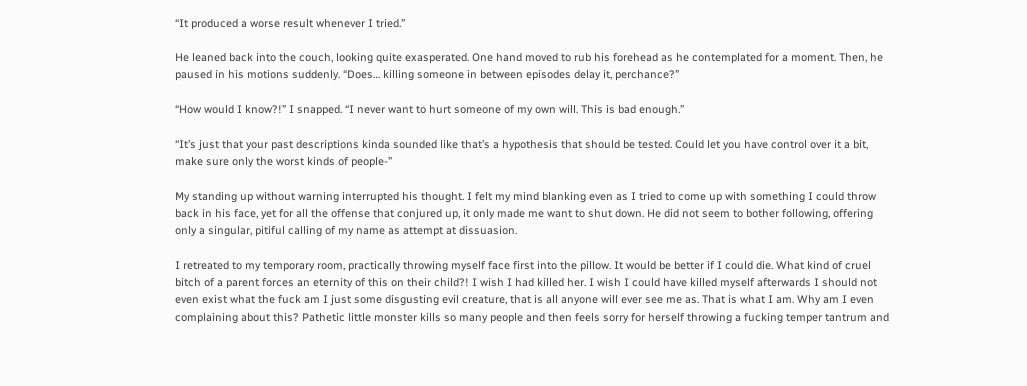“It produced a worse result whenever I tried.”

He leaned back into the couch, looking quite exasperated. One hand moved to rub his forehead as he contemplated for a moment. Then, he paused in his motions suddenly. “Does… killing someone in between episodes delay it, perchance?”

“How would I know?!” I snapped. “I never want to hurt someone of my own will. This is bad enough.”

“It’s just that your past descriptions kinda sounded like that’s a hypothesis that should be tested. Could let you have control over it a bit, make sure only the worst kinds of people-”

My standing up without warning interrupted his thought. I felt my mind blanking even as I tried to come up with something I could throw back in his face, yet for all the offense that conjured up, it only made me want to shut down. He did not seem to bother following, offering only a singular, pitiful calling of my name as attempt at dissuasion.

I retreated to my temporary room, practically throwing myself face first into the pillow. It would be better if I could die. What kind of cruel bitch of a parent forces an eternity of this on their child?! I wish I had killed her. I wish I could have killed myself afterwards I should not even exist what the fuck am I just some disgusting evil creature, that is all anyone will ever see me as. That is what I am. Why am I even complaining about this? Pathetic little monster kills so many people and then feels sorry for herself throwing a fucking temper tantrum and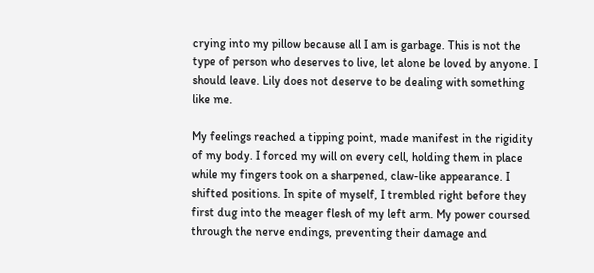crying into my pillow because all I am is garbage. This is not the type of person who deserves to live, let alone be loved by anyone. I should leave. Lily does not deserve to be dealing with something like me.

My feelings reached a tipping point, made manifest in the rigidity of my body. I forced my will on every cell, holding them in place while my fingers took on a sharpened, claw-like appearance. I shifted positions. In spite of myself, I trembled right before they first dug into the meager flesh of my left arm. My power coursed through the nerve endings, preventing their damage and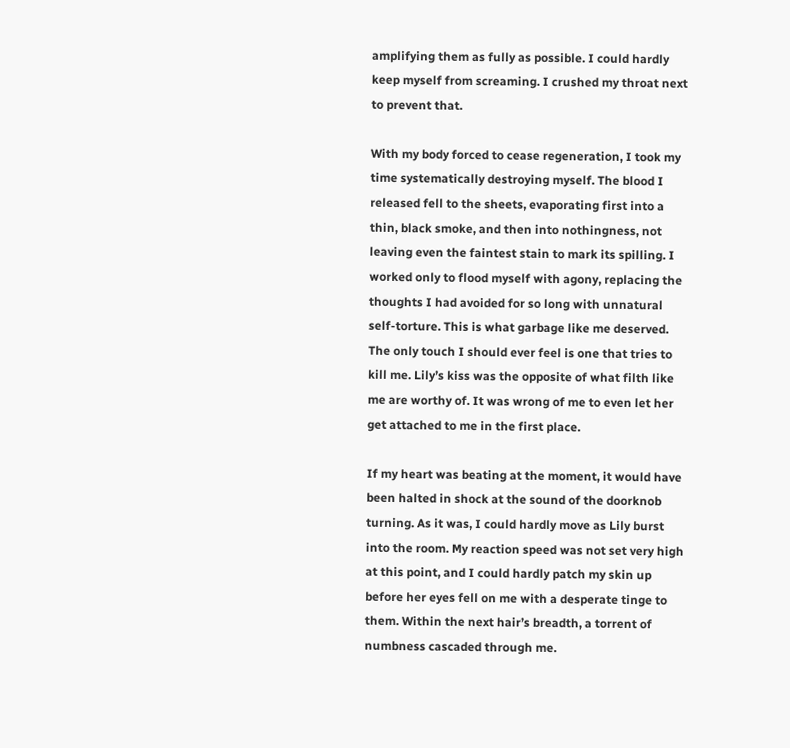amplifying them as fully as possible. I could hardly keep myself from screaming. I crushed my throat next to prevent that.

With my body forced to cease regeneration, I took my time systematically destroying myself. The blood I released fell to the sheets, evaporating first into a thin, black smoke, and then into nothingness, not leaving even the faintest stain to mark its spilling. I worked only to flood myself with agony, replacing the thoughts I had avoided for so long with unnatural self-torture. This is what garbage like me deserved. The only touch I should ever feel is one that tries to kill me. Lily’s kiss was the opposite of what filth like me are worthy of. It was wrong of me to even let her get attached to me in the first place.

If my heart was beating at the moment, it would have been halted in shock at the sound of the doorknob turning. As it was, I could hardly move as Lily burst into the room. My reaction speed was not set very high at this point, and I could hardly patch my skin up before her eyes fell on me with a desperate tinge to them. Within the next hair’s breadth, a torrent of numbness cascaded through me.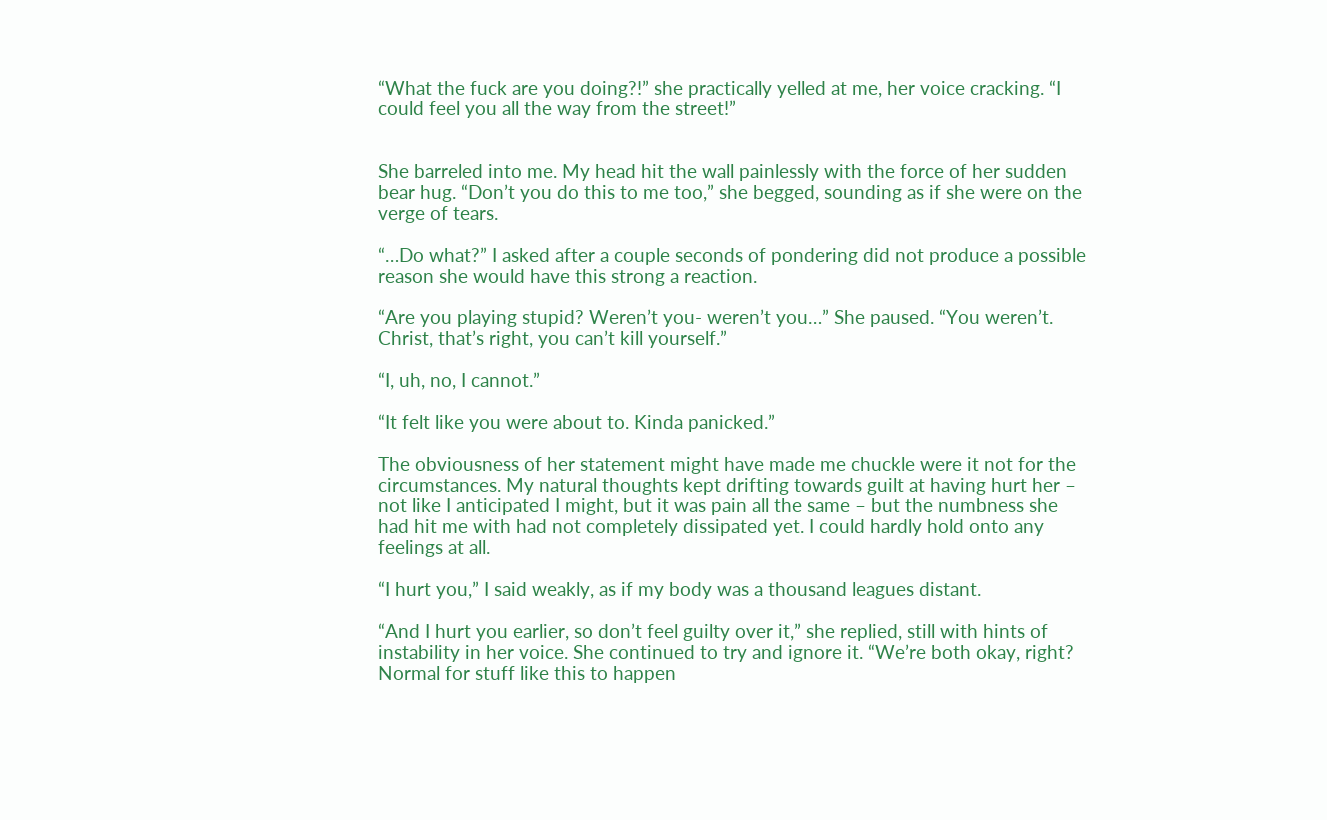“What the fuck are you doing?!” she practically yelled at me, her voice cracking. “I could feel you all the way from the street!”


She barreled into me. My head hit the wall painlessly with the force of her sudden bear hug. “Don’t you do this to me too,” she begged, sounding as if she were on the verge of tears.

“…Do what?” I asked after a couple seconds of pondering did not produce a possible reason she would have this strong a reaction.

“Are you playing stupid? Weren’t you- weren’t you…” She paused. “You weren’t. Christ, that’s right, you can’t kill yourself.”

“I, uh, no, I cannot.”

“It felt like you were about to. Kinda panicked.”

The obviousness of her statement might have made me chuckle were it not for the circumstances. My natural thoughts kept drifting towards guilt at having hurt her – not like I anticipated I might, but it was pain all the same – but the numbness she had hit me with had not completely dissipated yet. I could hardly hold onto any feelings at all.

“I hurt you,” I said weakly, as if my body was a thousand leagues distant.

“And I hurt you earlier, so don’t feel guilty over it,” she replied, still with hints of instability in her voice. She continued to try and ignore it. “We’re both okay, right? Normal for stuff like this to happen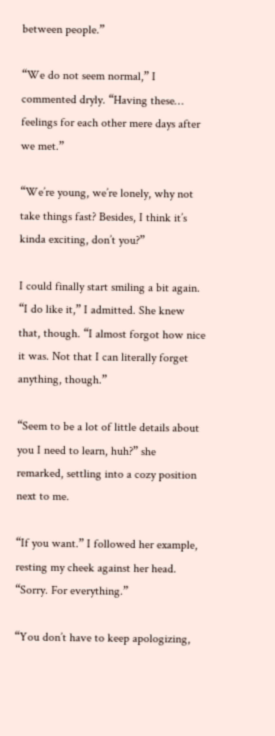between people.”

“We do not seem normal,” I commented dryly. “Having these… feelings for each other mere days after we met.”

“We’re young, we’re lonely, why not take things fast? Besides, I think it’s kinda exciting, don’t you?”

I could finally start smiling a bit again. “I do like it,” I admitted. She knew that, though. “I almost forgot how nice it was. Not that I can literally forget anything, though.”

“Seem to be a lot of little details about you I need to learn, huh?” she remarked, settling into a cozy position next to me.

“If you want.” I followed her example, resting my cheek against her head. “Sorry. For everything.”

“You don’t have to keep apologizing,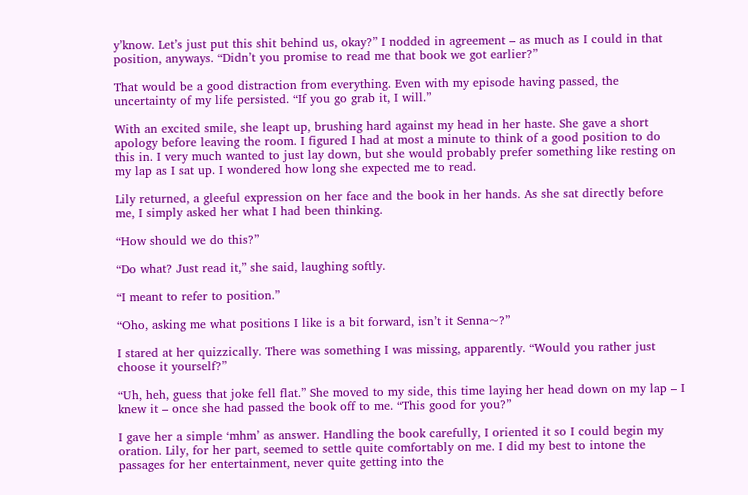y’know. Let’s just put this shit behind us, okay?” I nodded in agreement – as much as I could in that position, anyways. “Didn’t you promise to read me that book we got earlier?”

That would be a good distraction from everything. Even with my episode having passed, the uncertainty of my life persisted. “If you go grab it, I will.”

With an excited smile, she leapt up, brushing hard against my head in her haste. She gave a short apology before leaving the room. I figured I had at most a minute to think of a good position to do this in. I very much wanted to just lay down, but she would probably prefer something like resting on my lap as I sat up. I wondered how long she expected me to read.

Lily returned, a gleeful expression on her face and the book in her hands. As she sat directly before me, I simply asked her what I had been thinking.

“How should we do this?”

“Do what? Just read it,” she said, laughing softly.

“I meant to refer to position.”

“Oho, asking me what positions I like is a bit forward, isn’t it Senna~?”

I stared at her quizzically. There was something I was missing, apparently. “Would you rather just choose it yourself?”

“Uh, heh, guess that joke fell flat.” She moved to my side, this time laying her head down on my lap – I knew it – once she had passed the book off to me. “This good for you?”

I gave her a simple ‘mhm’ as answer. Handling the book carefully, I oriented it so I could begin my oration. Lily, for her part, seemed to settle quite comfortably on me. I did my best to intone the passages for her entertainment, never quite getting into the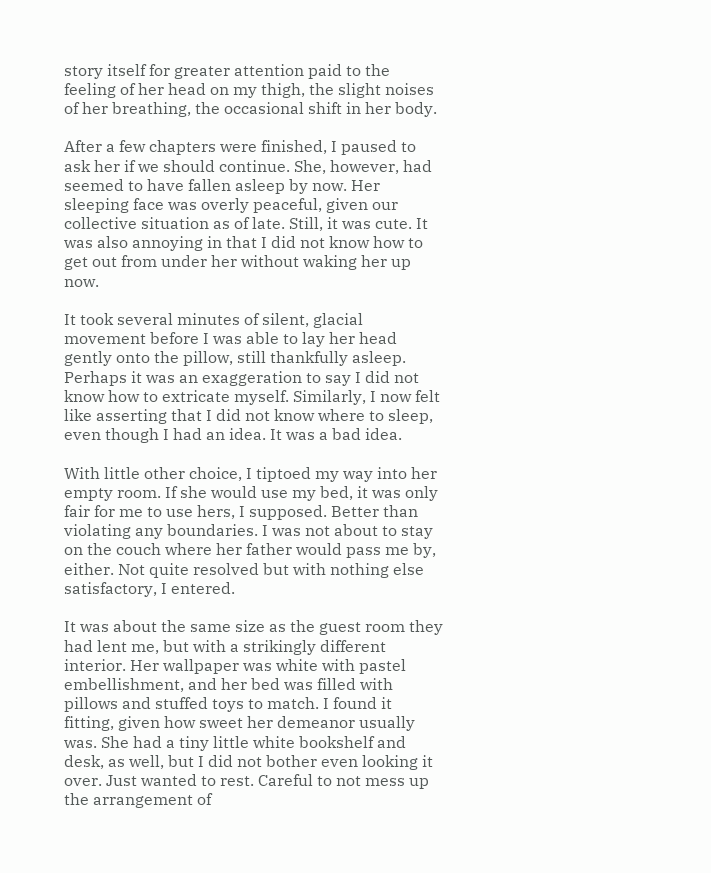story itself for greater attention paid to the feeling of her head on my thigh, the slight noises of her breathing, the occasional shift in her body.

After a few chapters were finished, I paused to ask her if we should continue. She, however, had seemed to have fallen asleep by now. Her sleeping face was overly peaceful, given our collective situation as of late. Still, it was cute. It was also annoying in that I did not know how to get out from under her without waking her up now.

It took several minutes of silent, glacial movement before I was able to lay her head gently onto the pillow, still thankfully asleep. Perhaps it was an exaggeration to say I did not know how to extricate myself. Similarly, I now felt like asserting that I did not know where to sleep, even though I had an idea. It was a bad idea.

With little other choice, I tiptoed my way into her empty room. If she would use my bed, it was only fair for me to use hers, I supposed. Better than violating any boundaries. I was not about to stay on the couch where her father would pass me by, either. Not quite resolved but with nothing else satisfactory, I entered.

It was about the same size as the guest room they had lent me, but with a strikingly different interior. Her wallpaper was white with pastel embellishment, and her bed was filled with pillows and stuffed toys to match. I found it fitting, given how sweet her demeanor usually was. She had a tiny little white bookshelf and desk, as well, but I did not bother even looking it over. Just wanted to rest. Careful to not mess up the arrangement of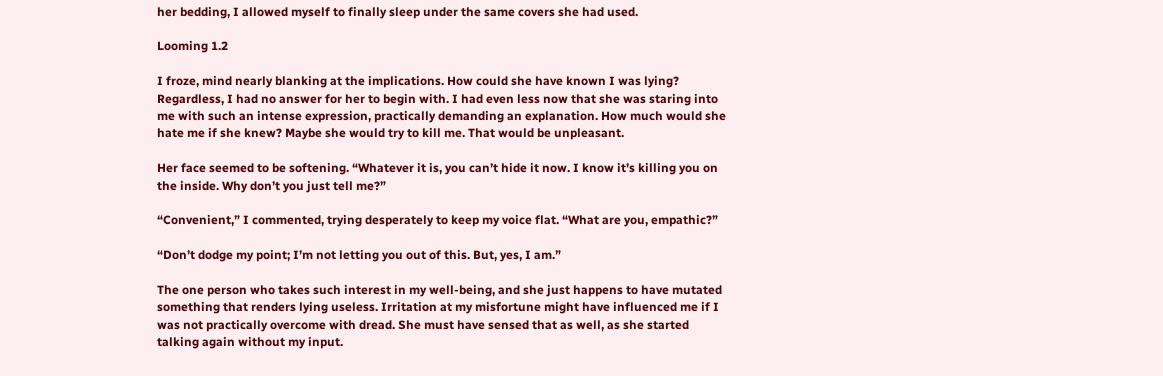her bedding, I allowed myself to finally sleep under the same covers she had used.

Looming 1.2

I froze, mind nearly blanking at the implications. How could she have known I was lying? Regardless, I had no answer for her to begin with. I had even less now that she was staring into me with such an intense expression, practically demanding an explanation. How much would she hate me if she knew? Maybe she would try to kill me. That would be unpleasant.

Her face seemed to be softening. “Whatever it is, you can’t hide it now. I know it’s killing you on the inside. Why don’t you just tell me?”

“Convenient,” I commented, trying desperately to keep my voice flat. “What are you, empathic?”

“Don’t dodge my point; I’m not letting you out of this. But, yes, I am.”

The one person who takes such interest in my well-being, and she just happens to have mutated something that renders lying useless. Irritation at my misfortune might have influenced me if I was not practically overcome with dread. She must have sensed that as well, as she started talking again without my input.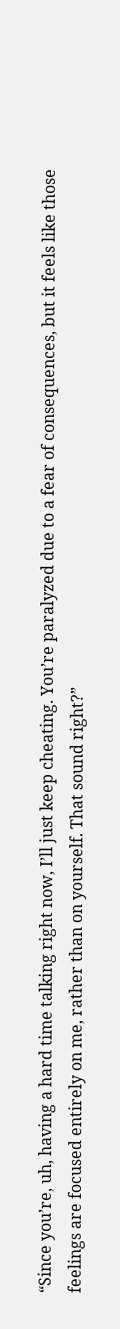“Since you’re, uh, having a hard time talking right now, I’ll just keep cheating. You’re paralyzed due to a fear of consequences, but it feels like those feelings are focused entirely on me, rather than on yourself. That sound right?”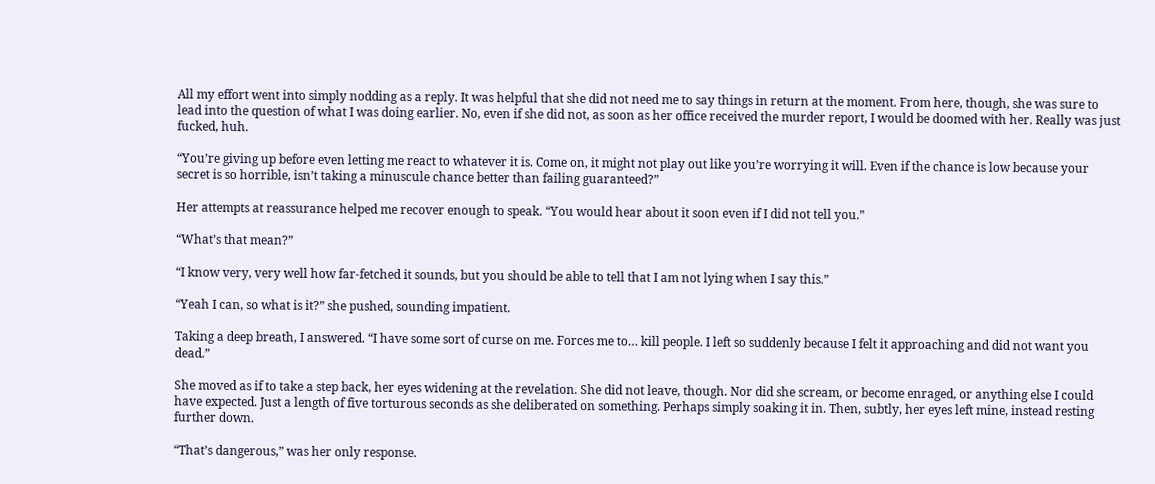All my effort went into simply nodding as a reply. It was helpful that she did not need me to say things in return at the moment. From here, though, she was sure to lead into the question of what I was doing earlier. No, even if she did not, as soon as her office received the murder report, I would be doomed with her. Really was just fucked, huh.

“You’re giving up before even letting me react to whatever it is. Come on, it might not play out like you’re worrying it will. Even if the chance is low because your secret is so horrible, isn’t taking a minuscule chance better than failing guaranteed?”

Her attempts at reassurance helped me recover enough to speak. “You would hear about it soon even if I did not tell you.”

“What’s that mean?”

“I know very, very well how far-fetched it sounds, but you should be able to tell that I am not lying when I say this.”

“Yeah I can, so what is it?” she pushed, sounding impatient.

Taking a deep breath, I answered. “I have some sort of curse on me. Forces me to… kill people. I left so suddenly because I felt it approaching and did not want you dead.”

She moved as if to take a step back, her eyes widening at the revelation. She did not leave, though. Nor did she scream, or become enraged, or anything else I could have expected. Just a length of five torturous seconds as she deliberated on something. Perhaps simply soaking it in. Then, subtly, her eyes left mine, instead resting further down.

“That’s dangerous,” was her only response.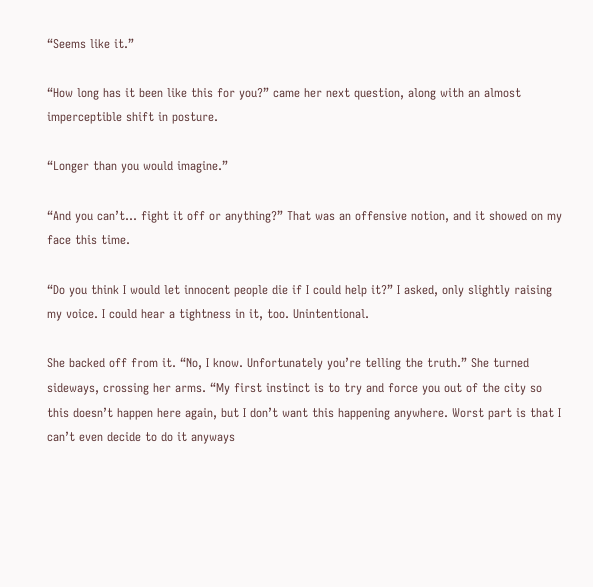“Seems like it.”

“How long has it been like this for you?” came her next question, along with an almost imperceptible shift in posture.

“Longer than you would imagine.”

“And you can’t… fight it off or anything?” That was an offensive notion, and it showed on my face this time.

“Do you think I would let innocent people die if I could help it?” I asked, only slightly raising my voice. I could hear a tightness in it, too. Unintentional.

She backed off from it. “No, I know. Unfortunately you’re telling the truth.” She turned sideways, crossing her arms. “My first instinct is to try and force you out of the city so this doesn’t happen here again, but I don’t want this happening anywhere. Worst part is that I can’t even decide to do it anyways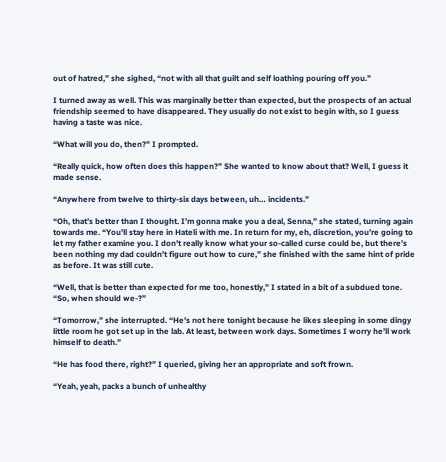out of hatred,” she sighed, “not with all that guilt and self loathing pouring off you.”

I turned away as well. This was marginally better than expected, but the prospects of an actual friendship seemed to have disappeared. They usually do not exist to begin with, so I guess having a taste was nice.

“What will you do, then?” I prompted.

“Really quick, how often does this happen?” She wanted to know about that? Well, I guess it made sense.

“Anywhere from twelve to thirty-six days between, uh… incidents.”

“Oh, that’s better than I thought. I’m gonna make you a deal, Senna,” she stated, turning again towards me. “You’ll stay here in Hateli with me. In return for my, eh, discretion, you’re going to let my father examine you. I don’t really know what your so-called curse could be, but there’s been nothing my dad couldn’t figure out how to cure,” she finished with the same hint of pride as before. It was still cute.

“Well, that is better than expected for me too, honestly,” I stated in a bit of a subdued tone. “So, when should we-?”

“Tomorrow,” she interrupted. “He’s not here tonight because he likes sleeping in some dingy little room he got set up in the lab. At least, between work days. Sometimes I worry he’ll work himself to death.”

“He has food there, right?” I queried, giving her an appropriate and soft frown.

“Yeah, yeah, packs a bunch of unhealthy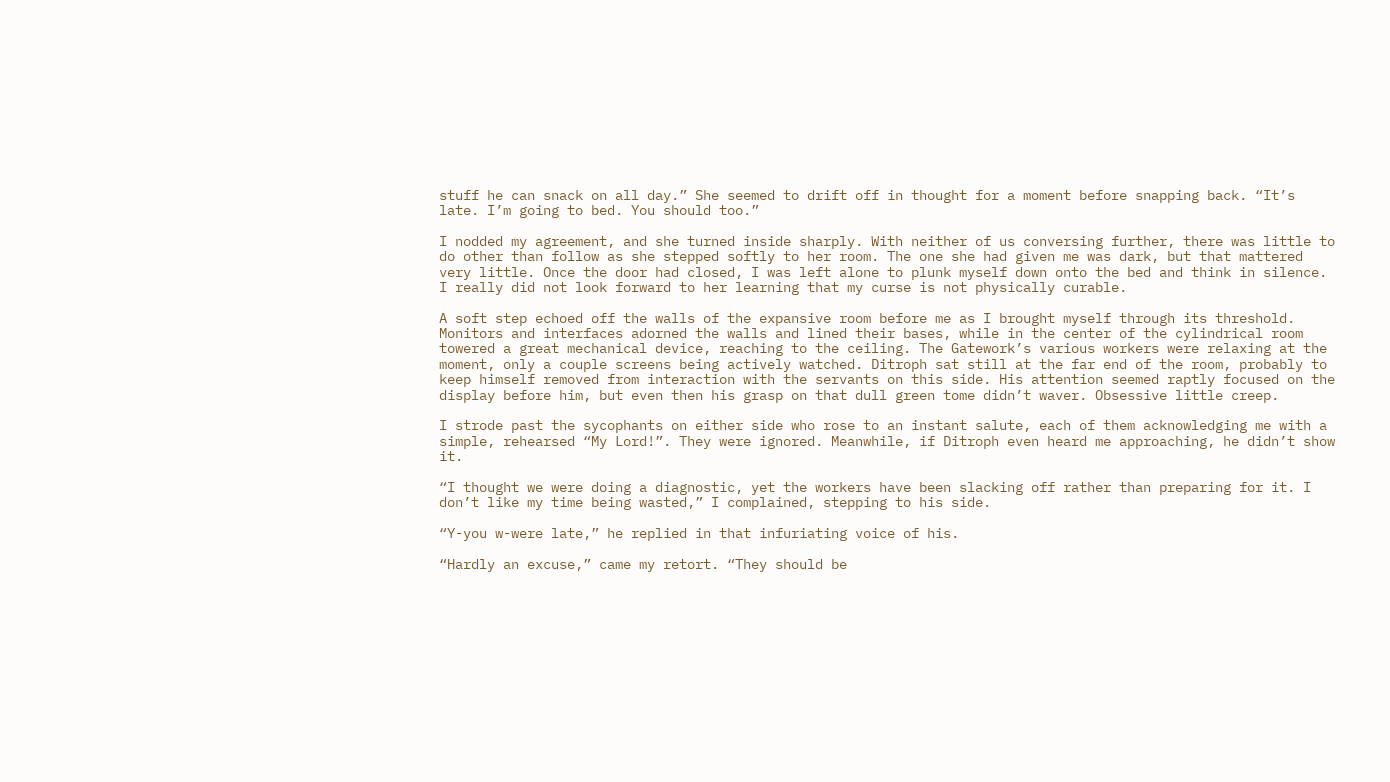stuff he can snack on all day.” She seemed to drift off in thought for a moment before snapping back. “It’s late. I’m going to bed. You should too.”

I nodded my agreement, and she turned inside sharply. With neither of us conversing further, there was little to do other than follow as she stepped softly to her room. The one she had given me was dark, but that mattered very little. Once the door had closed, I was left alone to plunk myself down onto the bed and think in silence. I really did not look forward to her learning that my curse is not physically curable.

A soft step echoed off the walls of the expansive room before me as I brought myself through its threshold. Monitors and interfaces adorned the walls and lined their bases, while in the center of the cylindrical room towered a great mechanical device, reaching to the ceiling. The Gatework’s various workers were relaxing at the moment, only a couple screens being actively watched. Ditroph sat still at the far end of the room, probably to keep himself removed from interaction with the servants on this side. His attention seemed raptly focused on the display before him, but even then his grasp on that dull green tome didn’t waver. Obsessive little creep.

I strode past the sycophants on either side who rose to an instant salute, each of them acknowledging me with a simple, rehearsed “My Lord!”. They were ignored. Meanwhile, if Ditroph even heard me approaching, he didn’t show it.

“I thought we were doing a diagnostic, yet the workers have been slacking off rather than preparing for it. I don’t like my time being wasted,” I complained, stepping to his side.

“Y-you w-were late,” he replied in that infuriating voice of his.

“Hardly an excuse,” came my retort. “They should be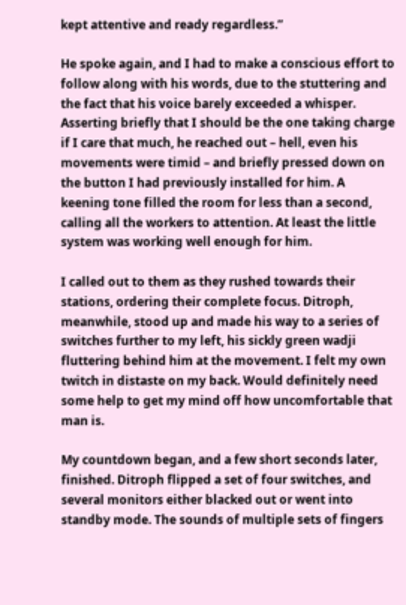kept attentive and ready regardless.”

He spoke again, and I had to make a conscious effort to follow along with his words, due to the stuttering and the fact that his voice barely exceeded a whisper. Asserting briefly that I should be the one taking charge if I care that much, he reached out – hell, even his movements were timid – and briefly pressed down on the button I had previously installed for him. A keening tone filled the room for less than a second, calling all the workers to attention. At least the little system was working well enough for him.

I called out to them as they rushed towards their stations, ordering their complete focus. Ditroph, meanwhile, stood up and made his way to a series of switches further to my left, his sickly green wadji fluttering behind him at the movement. I felt my own twitch in distaste on my back. Would definitely need some help to get my mind off how uncomfortable that man is.

My countdown began, and a few short seconds later, finished. Ditroph flipped a set of four switches, and several monitors either blacked out or went into standby mode. The sounds of multiple sets of fingers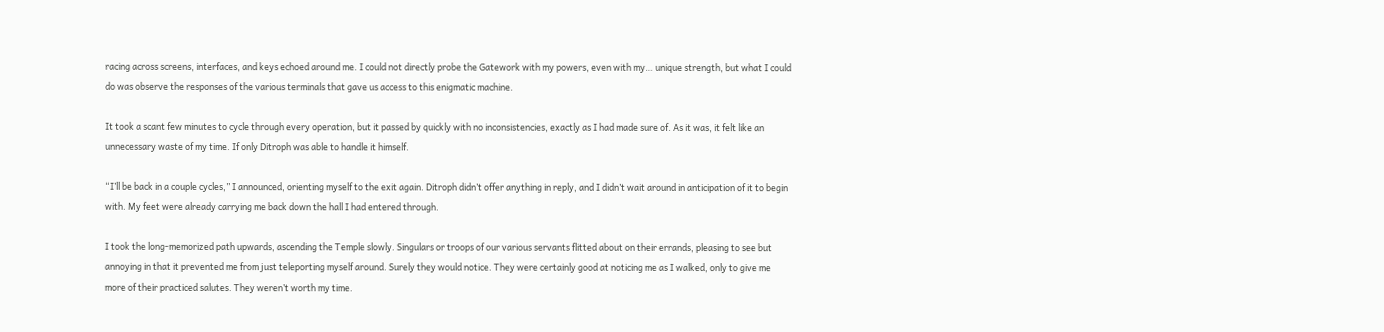racing across screens, interfaces, and keys echoed around me. I could not directly probe the Gatework with my powers, even with my… unique strength, but what I could do was observe the responses of the various terminals that gave us access to this enigmatic machine.

It took a scant few minutes to cycle through every operation, but it passed by quickly with no inconsistencies, exactly as I had made sure of. As it was, it felt like an unnecessary waste of my time. If only Ditroph was able to handle it himself.

“I’ll be back in a couple cycles,” I announced, orienting myself to the exit again. Ditroph didn’t offer anything in reply, and I didn’t wait around in anticipation of it to begin with. My feet were already carrying me back down the hall I had entered through.

I took the long-memorized path upwards, ascending the Temple slowly. Singulars or troops of our various servants flitted about on their errands, pleasing to see but annoying in that it prevented me from just teleporting myself around. Surely they would notice. They were certainly good at noticing me as I walked, only to give me more of their practiced salutes. They weren’t worth my time.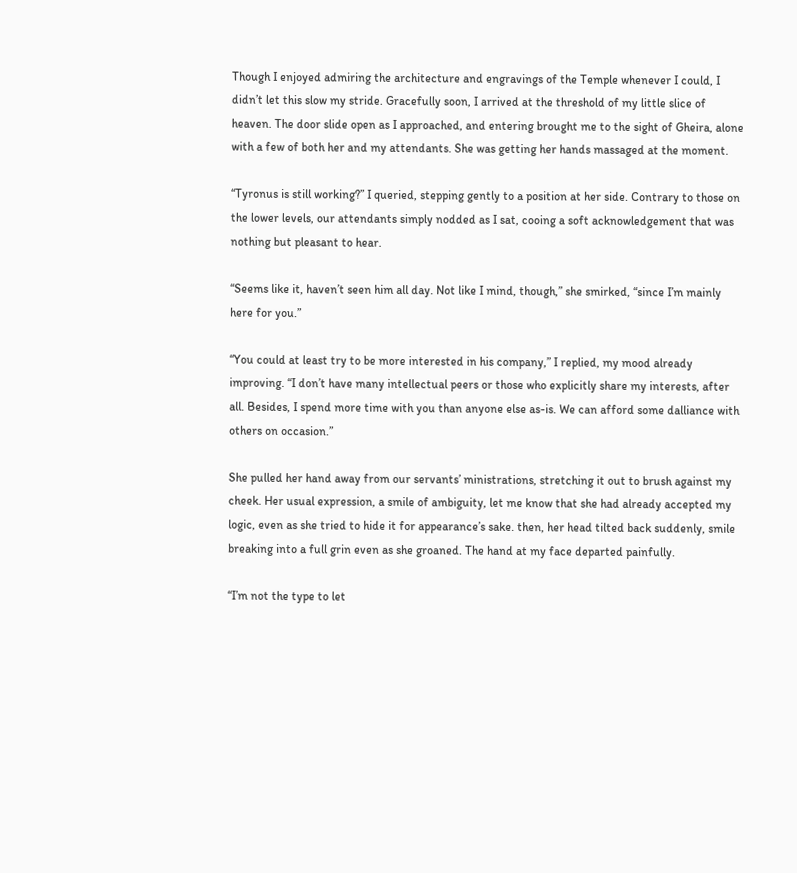Though I enjoyed admiring the architecture and engravings of the Temple whenever I could, I didn’t let this slow my stride. Gracefully soon, I arrived at the threshold of my little slice of heaven. The door slide open as I approached, and entering brought me to the sight of Gheira, alone with a few of both her and my attendants. She was getting her hands massaged at the moment.

“Tyronus is still working?” I queried, stepping gently to a position at her side. Contrary to those on the lower levels, our attendants simply nodded as I sat, cooing a soft acknowledgement that was nothing but pleasant to hear.

“Seems like it, haven’t seen him all day. Not like I mind, though,” she smirked, “since I’m mainly here for you.”

“You could at least try to be more interested in his company,” I replied, my mood already improving. “I don’t have many intellectual peers or those who explicitly share my interests, after all. Besides, I spend more time with you than anyone else as-is. We can afford some dalliance with others on occasion.”

She pulled her hand away from our servants’ ministrations, stretching it out to brush against my cheek. Her usual expression, a smile of ambiguity, let me know that she had already accepted my logic, even as she tried to hide it for appearance’s sake. then, her head tilted back suddenly, smile breaking into a full grin even as she groaned. The hand at my face departed painfully.

“I’m not the type to let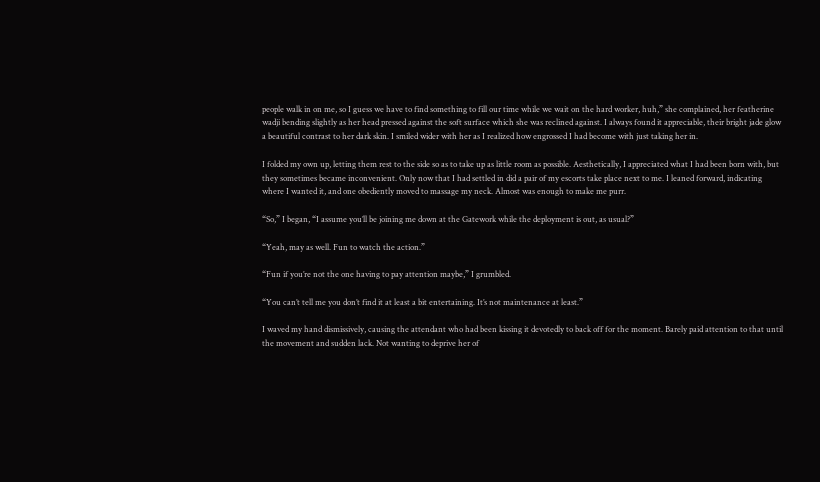people walk in on me, so I guess we have to find something to fill our time while we wait on the hard worker, huh,” she complained, her featherine wadji bending slightly as her head pressed against the soft surface which she was reclined against. I always found it appreciable, their bright jade glow a beautiful contrast to her dark skin. I smiled wider with her as I realized how engrossed I had become with just taking her in.

I folded my own up, letting them rest to the side so as to take up as little room as possible. Aesthetically, I appreciated what I had been born with, but they sometimes became inconvenient. Only now that I had settled in did a pair of my escorts take place next to me. I leaned forward, indicating where I wanted it, and one obediently moved to massage my neck. Almost was enough to make me purr.

“So,” I began, “I assume you’ll be joining me down at the Gatework while the deployment is out, as usual?”

“Yeah, may as well. Fun to watch the action.”

“Fun if you’re not the one having to pay attention maybe,” I grumbled.

“You can’t tell me you don’t find it at least a bit entertaining. It’s not maintenance at least.”

I waved my hand dismissively, causing the attendant who had been kissing it devotedly to back off for the moment. Barely paid attention to that until the movement and sudden lack. Not wanting to deprive her of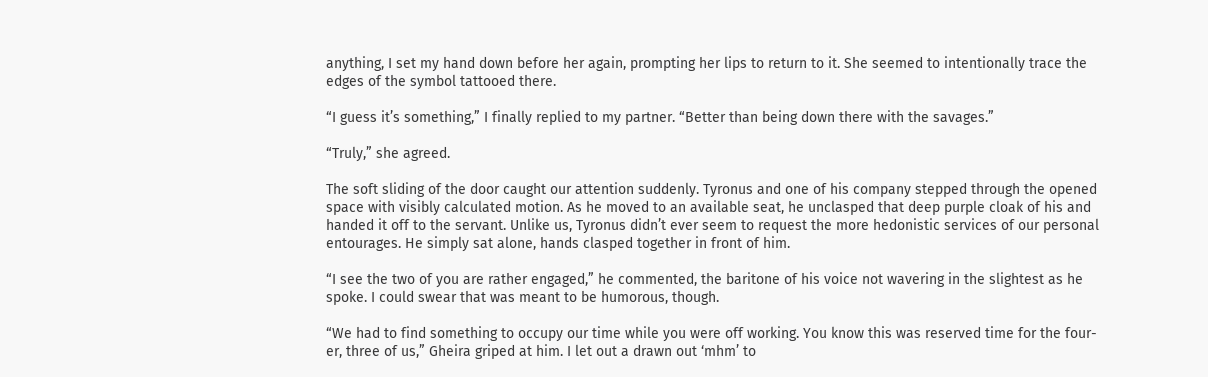anything, I set my hand down before her again, prompting her lips to return to it. She seemed to intentionally trace the edges of the symbol tattooed there.

“I guess it’s something,” I finally replied to my partner. “Better than being down there with the savages.”

“Truly,” she agreed.

The soft sliding of the door caught our attention suddenly. Tyronus and one of his company stepped through the opened space with visibly calculated motion. As he moved to an available seat, he unclasped that deep purple cloak of his and handed it off to the servant. Unlike us, Tyronus didn’t ever seem to request the more hedonistic services of our personal entourages. He simply sat alone, hands clasped together in front of him.

“I see the two of you are rather engaged,” he commented, the baritone of his voice not wavering in the slightest as he spoke. I could swear that was meant to be humorous, though.

“We had to find something to occupy our time while you were off working. You know this was reserved time for the four- er, three of us,” Gheira griped at him. I let out a drawn out ‘mhm’ to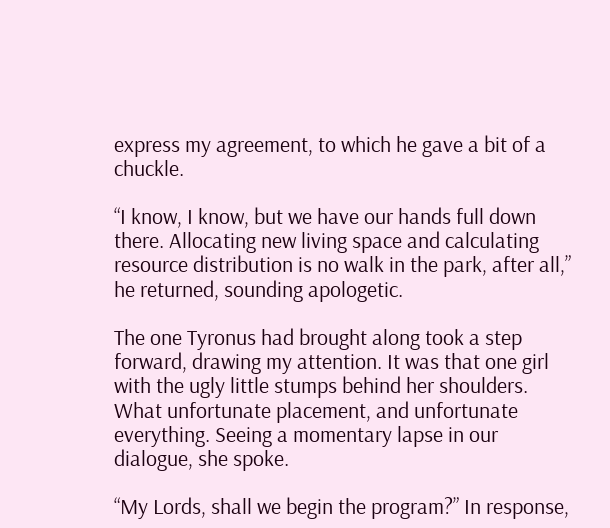express my agreement, to which he gave a bit of a chuckle.

“I know, I know, but we have our hands full down there. Allocating new living space and calculating resource distribution is no walk in the park, after all,” he returned, sounding apologetic.

The one Tyronus had brought along took a step forward, drawing my attention. It was that one girl with the ugly little stumps behind her shoulders. What unfortunate placement, and unfortunate everything. Seeing a momentary lapse in our dialogue, she spoke.

“My Lords, shall we begin the program?” In response,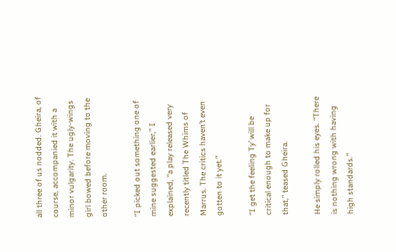all three of us nodded. Gheira, of course, accompanied it with a minor vulgarity. The ugly-wings girl bowed before moving to the other room.

“I picked out something one of mine suggested earlier,” I explained, “a play released very recently titled The Whims of Marrus. The critics haven’t even gotten to it yet.”

“I get the feeling Ty’ will be critical enough to make up for that,” teased Gheira.

He simply rolled his eyes. “There is nothing wrong with having high standards.”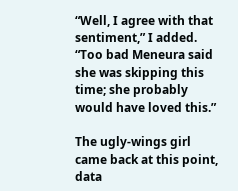“Well, I agree with that sentiment,” I added. “Too bad Meneura said she was skipping this time; she probably would have loved this.”

The ugly-wings girl came back at this point, data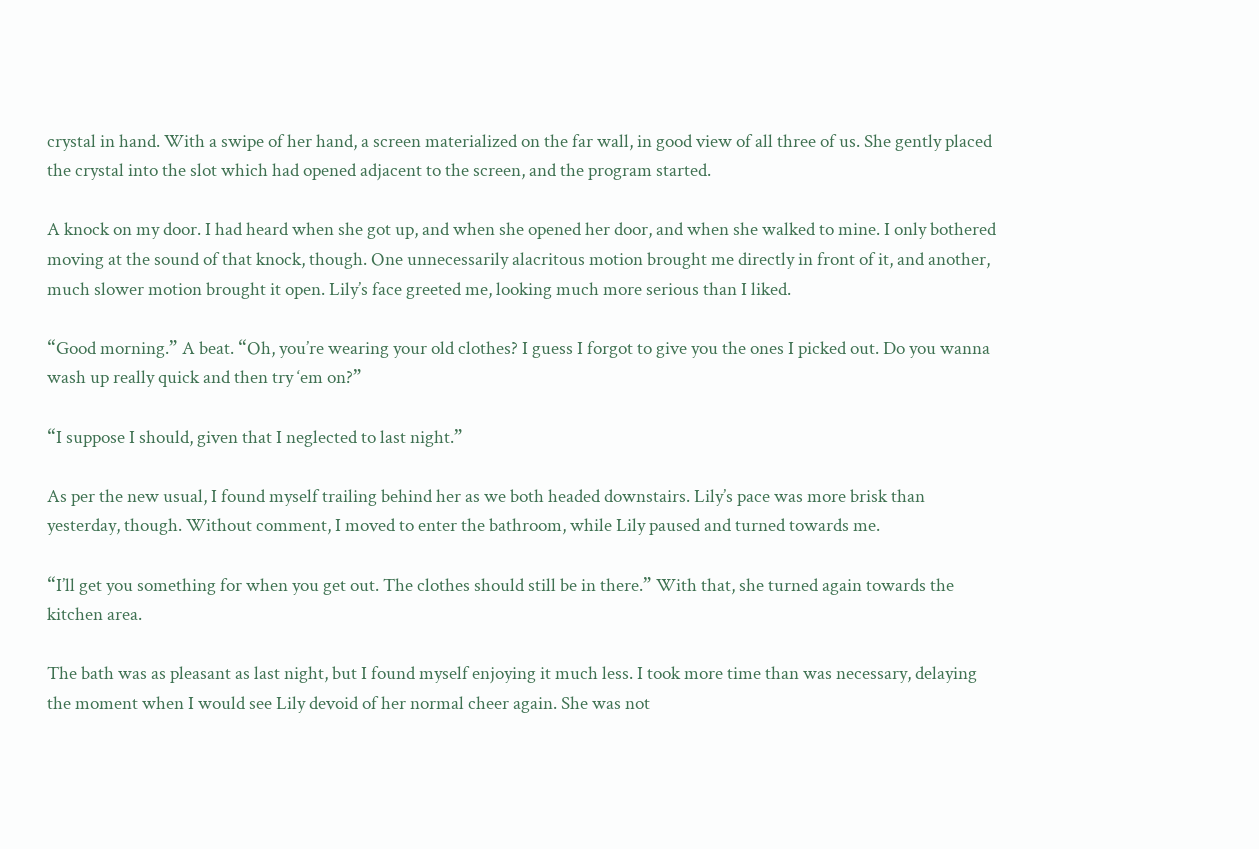crystal in hand. With a swipe of her hand, a screen materialized on the far wall, in good view of all three of us. She gently placed the crystal into the slot which had opened adjacent to the screen, and the program started.

A knock on my door. I had heard when she got up, and when she opened her door, and when she walked to mine. I only bothered moving at the sound of that knock, though. One unnecessarily alacritous motion brought me directly in front of it, and another, much slower motion brought it open. Lily’s face greeted me, looking much more serious than I liked.

“Good morning.” A beat. “Oh, you’re wearing your old clothes? I guess I forgot to give you the ones I picked out. Do you wanna wash up really quick and then try ‘em on?”

“I suppose I should, given that I neglected to last night.”

As per the new usual, I found myself trailing behind her as we both headed downstairs. Lily’s pace was more brisk than yesterday, though. Without comment, I moved to enter the bathroom, while Lily paused and turned towards me.

“I’ll get you something for when you get out. The clothes should still be in there.” With that, she turned again towards the kitchen area.

The bath was as pleasant as last night, but I found myself enjoying it much less. I took more time than was necessary, delaying the moment when I would see Lily devoid of her normal cheer again. She was not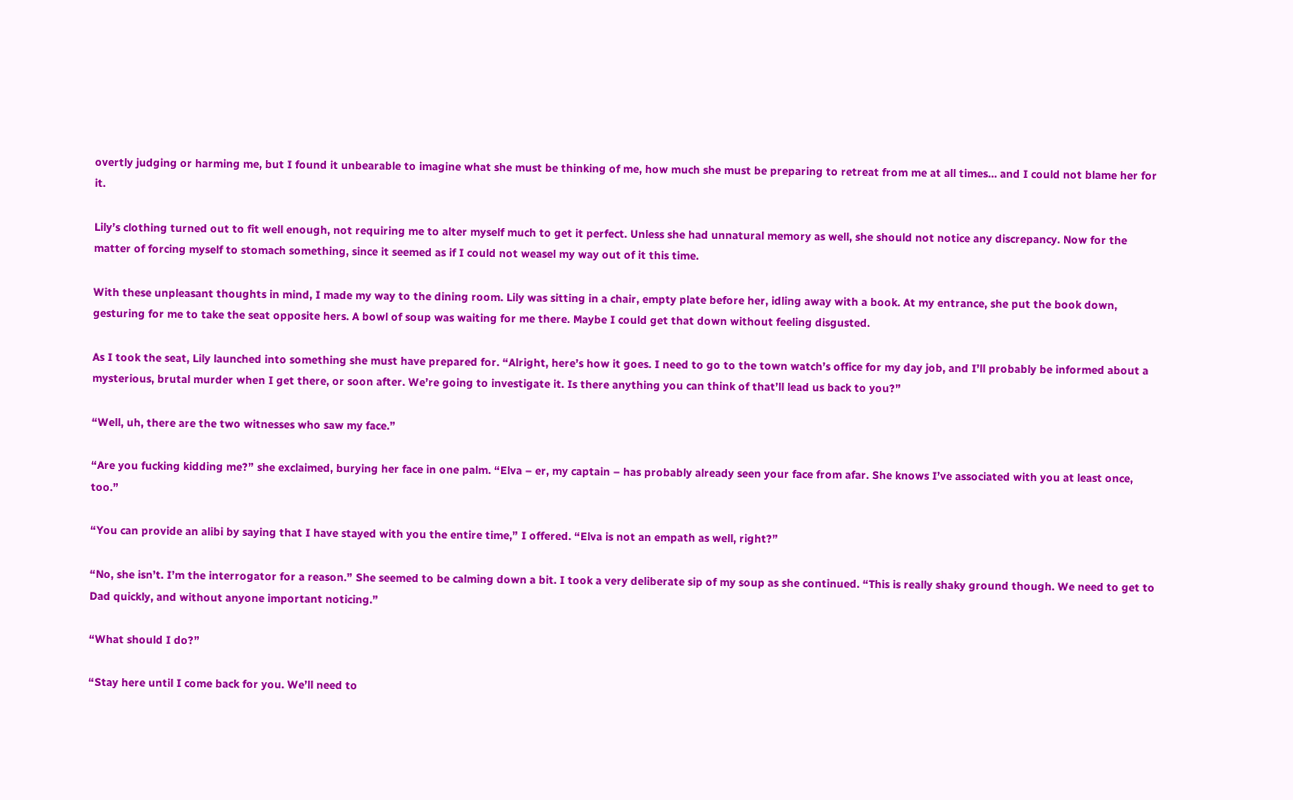overtly judging or harming me, but I found it unbearable to imagine what she must be thinking of me, how much she must be preparing to retreat from me at all times… and I could not blame her for it.

Lily’s clothing turned out to fit well enough, not requiring me to alter myself much to get it perfect. Unless she had unnatural memory as well, she should not notice any discrepancy. Now for the matter of forcing myself to stomach something, since it seemed as if I could not weasel my way out of it this time.

With these unpleasant thoughts in mind, I made my way to the dining room. Lily was sitting in a chair, empty plate before her, idling away with a book. At my entrance, she put the book down, gesturing for me to take the seat opposite hers. A bowl of soup was waiting for me there. Maybe I could get that down without feeling disgusted.

As I took the seat, Lily launched into something she must have prepared for. “Alright, here’s how it goes. I need to go to the town watch’s office for my day job, and I’ll probably be informed about a mysterious, brutal murder when I get there, or soon after. We’re going to investigate it. Is there anything you can think of that’ll lead us back to you?”

“Well, uh, there are the two witnesses who saw my face.”

“Are you fucking kidding me?” she exclaimed, burying her face in one palm. “Elva – er, my captain – has probably already seen your face from afar. She knows I’ve associated with you at least once, too.”

“You can provide an alibi by saying that I have stayed with you the entire time,” I offered. “Elva is not an empath as well, right?”

“No, she isn’t. I’m the interrogator for a reason.” She seemed to be calming down a bit. I took a very deliberate sip of my soup as she continued. “This is really shaky ground though. We need to get to Dad quickly, and without anyone important noticing.”

“What should I do?”

“Stay here until I come back for you. We’ll need to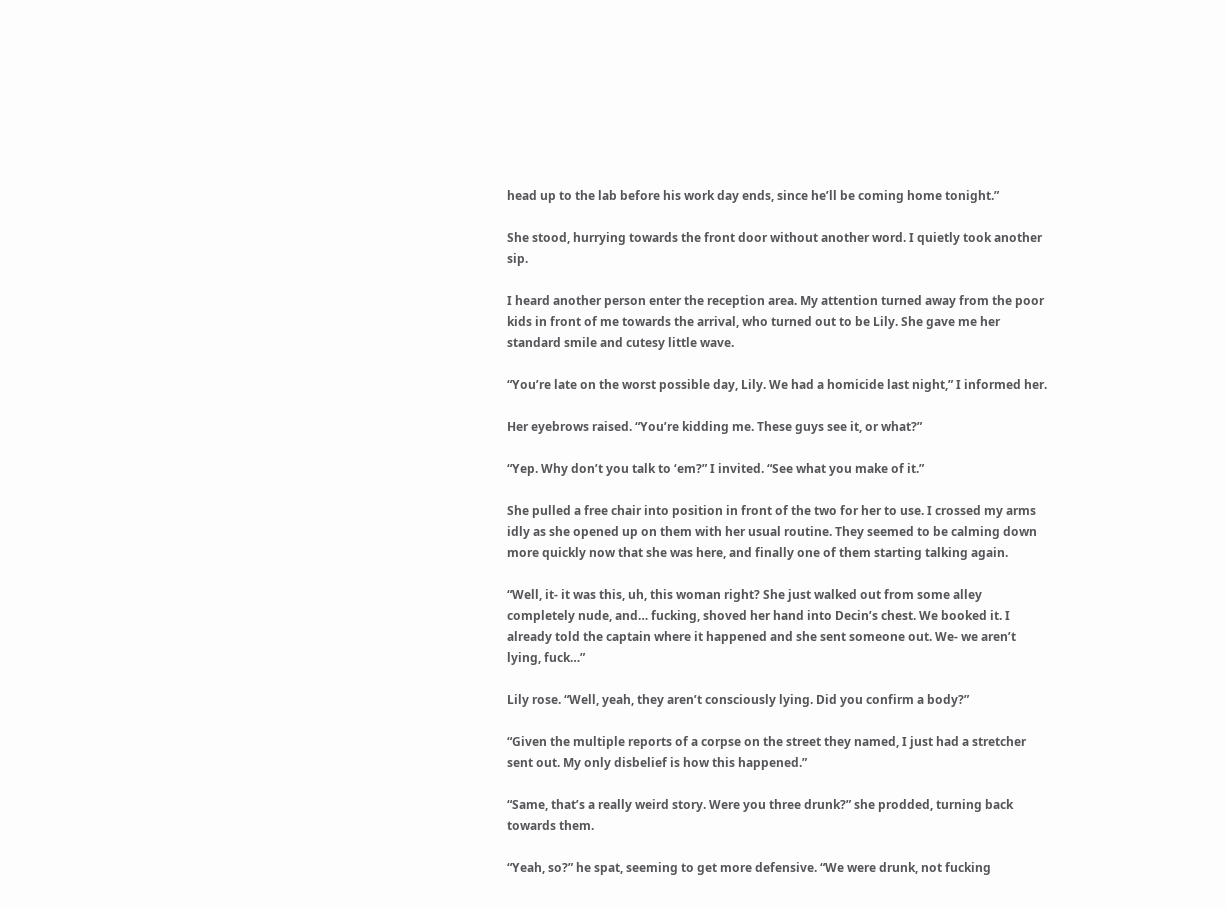head up to the lab before his work day ends, since he’ll be coming home tonight.”

She stood, hurrying towards the front door without another word. I quietly took another sip.

I heard another person enter the reception area. My attention turned away from the poor kids in front of me towards the arrival, who turned out to be Lily. She gave me her standard smile and cutesy little wave.

“You’re late on the worst possible day, Lily. We had a homicide last night,” I informed her.

Her eyebrows raised. “You’re kidding me. These guys see it, or what?”

“Yep. Why don’t you talk to ‘em?” I invited. “See what you make of it.”

She pulled a free chair into position in front of the two for her to use. I crossed my arms idly as she opened up on them with her usual routine. They seemed to be calming down more quickly now that she was here, and finally one of them starting talking again.

“Well, it- it was this, uh, this woman right? She just walked out from some alley completely nude, and… fucking, shoved her hand into Decin’s chest. We booked it. I already told the captain where it happened and she sent someone out. We- we aren’t lying, fuck…”

Lily rose. “Well, yeah, they aren’t consciously lying. Did you confirm a body?”

“Given the multiple reports of a corpse on the street they named, I just had a stretcher sent out. My only disbelief is how this happened.”

“Same, that’s a really weird story. Were you three drunk?” she prodded, turning back towards them.

“Yeah, so?” he spat, seeming to get more defensive. “We were drunk, not fucking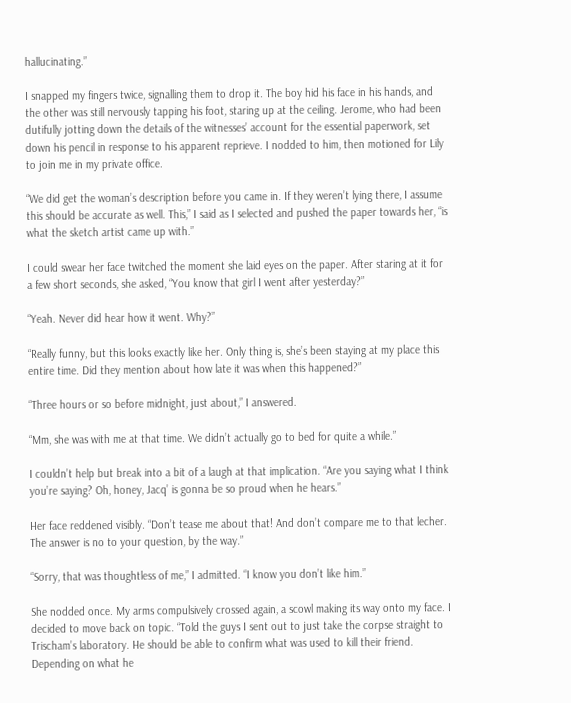hallucinating.”

I snapped my fingers twice, signalling them to drop it. The boy hid his face in his hands, and the other was still nervously tapping his foot, staring up at the ceiling. Jerome, who had been dutifully jotting down the details of the witnesses’ account for the essential paperwork, set down his pencil in response to his apparent reprieve. I nodded to him, then motioned for Lily to join me in my private office.

“We did get the woman’s description before you came in. If they weren’t lying there, I assume this should be accurate as well. This,” I said as I selected and pushed the paper towards her, “is what the sketch artist came up with.”

I could swear her face twitched the moment she laid eyes on the paper. After staring at it for a few short seconds, she asked, “You know that girl I went after yesterday?”

“Yeah. Never did hear how it went. Why?”

“Really funny, but this looks exactly like her. Only thing is, she’s been staying at my place this entire time. Did they mention about how late it was when this happened?”

“Three hours or so before midnight, just about,” I answered.

“Mm, she was with me at that time. We didn’t actually go to bed for quite a while.”

I couldn’t help but break into a bit of a laugh at that implication. “Are you saying what I think you’re saying? Oh, honey, Jacq’ is gonna be so proud when he hears.”

Her face reddened visibly. “Don’t tease me about that! And don’t compare me to that lecher. The answer is no to your question, by the way.”

“Sorry, that was thoughtless of me,” I admitted. “I know you don’t like him.”

She nodded once. My arms compulsively crossed again, a scowl making its way onto my face. I decided to move back on topic. “Told the guys I sent out to just take the corpse straight to Trischam’s laboratory. He should be able to confirm what was used to kill their friend. Depending on what he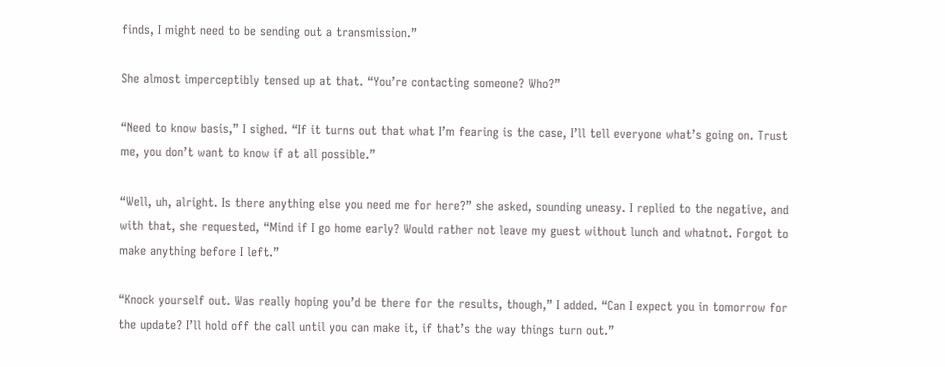finds, I might need to be sending out a transmission.”

She almost imperceptibly tensed up at that. “You’re contacting someone? Who?”

“Need to know basis,” I sighed. “If it turns out that what I’m fearing is the case, I’ll tell everyone what’s going on. Trust me, you don’t want to know if at all possible.”

“Well, uh, alright. Is there anything else you need me for here?” she asked, sounding uneasy. I replied to the negative, and with that, she requested, “Mind if I go home early? Would rather not leave my guest without lunch and whatnot. Forgot to make anything before I left.”

“Knock yourself out. Was really hoping you’d be there for the results, though,” I added. “Can I expect you in tomorrow for the update? I’ll hold off the call until you can make it, if that’s the way things turn out.”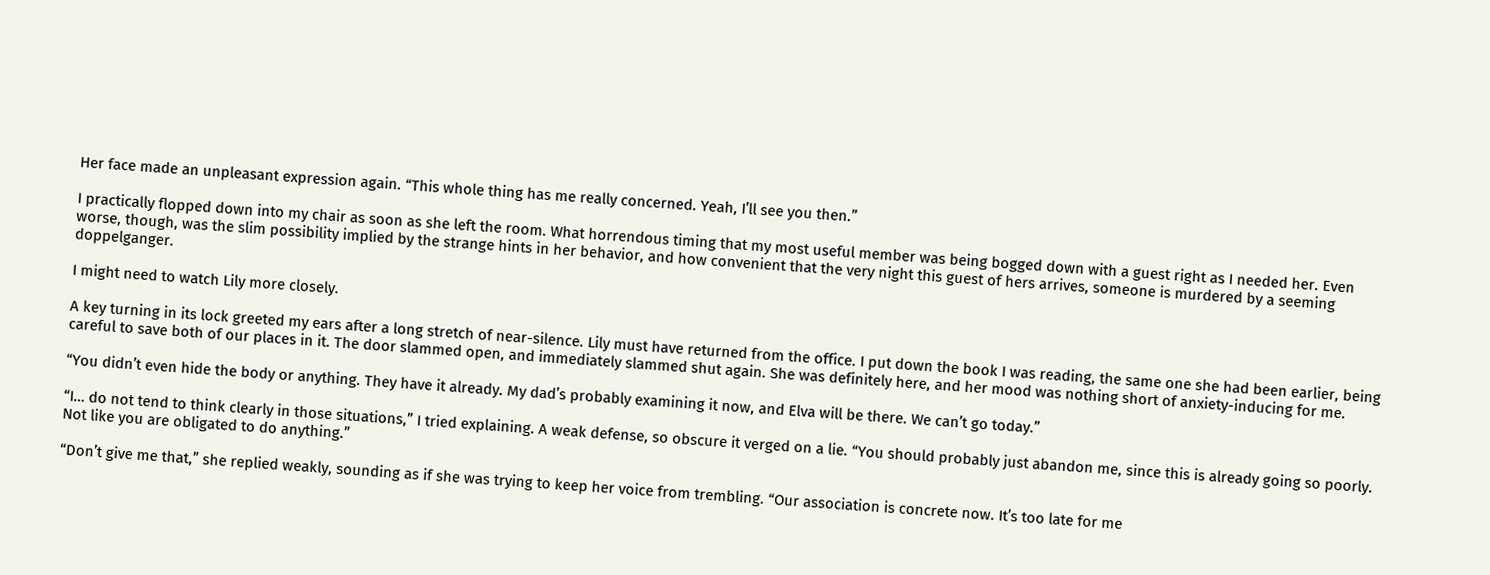Her face made an unpleasant expression again. “This whole thing has me really concerned. Yeah, I’ll see you then.”

I practically flopped down into my chair as soon as she left the room. What horrendous timing that my most useful member was being bogged down with a guest right as I needed her. Even worse, though, was the slim possibility implied by the strange hints in her behavior, and how convenient that the very night this guest of hers arrives, someone is murdered by a seeming doppelganger.

I might need to watch Lily more closely.

A key turning in its lock greeted my ears after a long stretch of near-silence. Lily must have returned from the office. I put down the book I was reading, the same one she had been earlier, being careful to save both of our places in it. The door slammed open, and immediately slammed shut again. She was definitely here, and her mood was nothing short of anxiety-inducing for me.

“You didn’t even hide the body or anything. They have it already. My dad’s probably examining it now, and Elva will be there. We can’t go today.”

“I… do not tend to think clearly in those situations,” I tried explaining. A weak defense, so obscure it verged on a lie. “You should probably just abandon me, since this is already going so poorly. Not like you are obligated to do anything.”

“Don’t give me that,” she replied weakly, sounding as if she was trying to keep her voice from trembling. “Our association is concrete now. It’s too late for me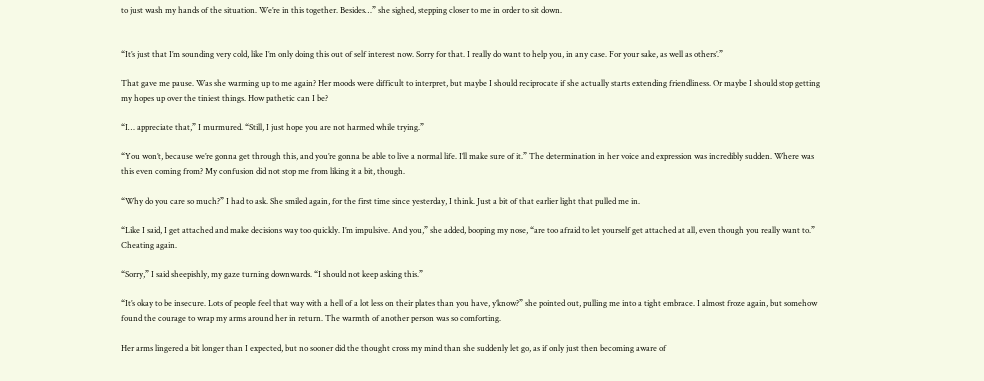to just wash my hands of the situation. We’re in this together. Besides…” she sighed, stepping closer to me in order to sit down.


“It’s just that I’m sounding very cold, like I’m only doing this out of self interest now. Sorry for that. I really do want to help you, in any case. For your sake, as well as others’.”

That gave me pause. Was she warming up to me again? Her moods were difficult to interpret, but maybe I should reciprocate if she actually starts extending friendliness. Or maybe I should stop getting my hopes up over the tiniest things. How pathetic can I be?

“I… appreciate that,” I murmured. “Still, I just hope you are not harmed while trying.”

“You won’t, because we’re gonna get through this, and you’re gonna be able to live a normal life. I’ll make sure of it.” The determination in her voice and expression was incredibly sudden. Where was this even coming from? My confusion did not stop me from liking it a bit, though.

“Why do you care so much?” I had to ask. She smiled again, for the first time since yesterday, I think. Just a bit of that earlier light that pulled me in.

“Like I said, I get attached and make decisions way too quickly. I’m impulsive. And you,” she added, booping my nose, “are too afraid to let yourself get attached at all, even though you really want to.” Cheating again.

“Sorry,” I said sheepishly, my gaze turning downwards. “I should not keep asking this.”

“It’s okay to be insecure. Lots of people feel that way with a hell of a lot less on their plates than you have, y’know?” she pointed out, pulling me into a tight embrace. I almost froze again, but somehow found the courage to wrap my arms around her in return. The warmth of another person was so comforting.

Her arms lingered a bit longer than I expected, but no sooner did the thought cross my mind than she suddenly let go, as if only just then becoming aware of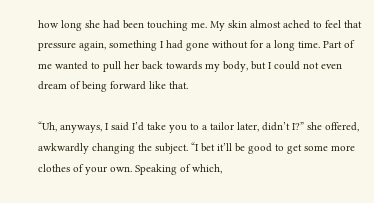how long she had been touching me. My skin almost ached to feel that pressure again, something I had gone without for a long time. Part of me wanted to pull her back towards my body, but I could not even dream of being forward like that.

“Uh, anyways, I said I’d take you to a tailor later, didn’t I?” she offered, awkwardly changing the subject. “I bet it’ll be good to get some more clothes of your own. Speaking of which,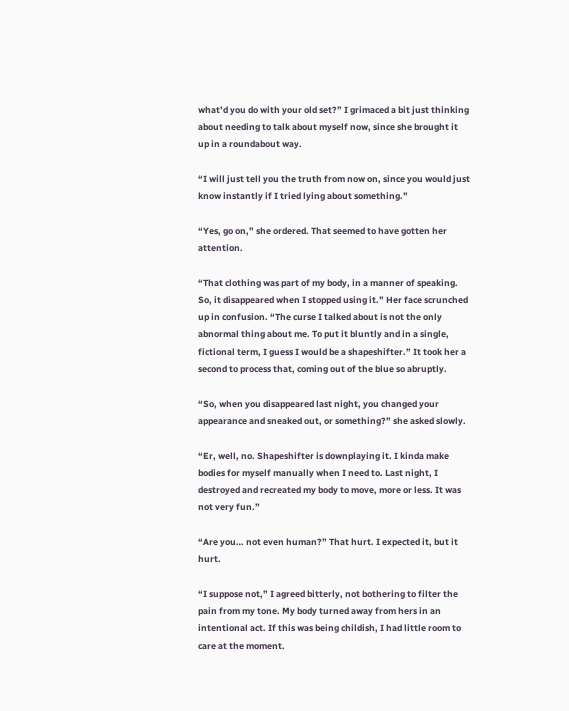what’d you do with your old set?” I grimaced a bit just thinking about needing to talk about myself now, since she brought it up in a roundabout way.

“I will just tell you the truth from now on, since you would just know instantly if I tried lying about something.”

“Yes, go on,” she ordered. That seemed to have gotten her attention.

“That clothing was part of my body, in a manner of speaking. So, it disappeared when I stopped using it.” Her face scrunched up in confusion. “The curse I talked about is not the only abnormal thing about me. To put it bluntly and in a single, fictional term, I guess I would be a shapeshifter.” It took her a second to process that, coming out of the blue so abruptly.

“So, when you disappeared last night, you changed your appearance and sneaked out, or something?” she asked slowly.

“Er, well, no. Shapeshifter is downplaying it. I kinda make bodies for myself manually when I need to. Last night, I destroyed and recreated my body to move, more or less. It was not very fun.”

“Are you… not even human?” That hurt. I expected it, but it hurt.

“I suppose not,” I agreed bitterly, not bothering to filter the pain from my tone. My body turned away from hers in an intentional act. If this was being childish, I had little room to care at the moment.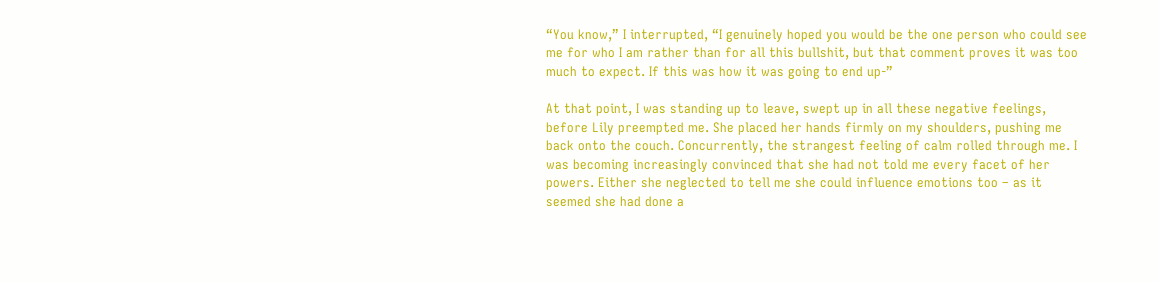“You know,” I interrupted, “I genuinely hoped you would be the one person who could see me for who I am rather than for all this bullshit, but that comment proves it was too much to expect. If this was how it was going to end up-”

At that point, I was standing up to leave, swept up in all these negative feelings, before Lily preempted me. She placed her hands firmly on my shoulders, pushing me back onto the couch. Concurrently, the strangest feeling of calm rolled through me. I was becoming increasingly convinced that she had not told me every facet of her powers. Either she neglected to tell me she could influence emotions too – as it seemed she had done a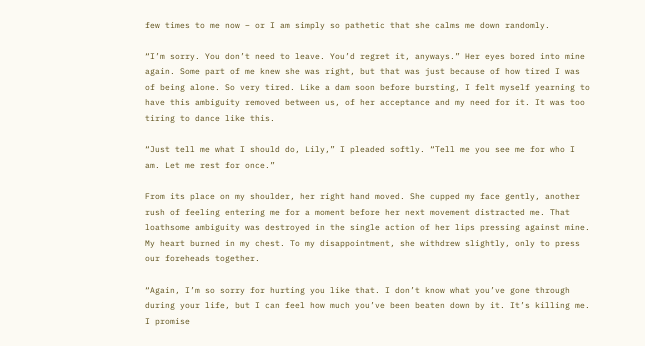few times to me now – or I am simply so pathetic that she calms me down randomly.

“I’m sorry. You don’t need to leave. You’d regret it, anyways.” Her eyes bored into mine again. Some part of me knew she was right, but that was just because of how tired I was of being alone. So very tired. Like a dam soon before bursting, I felt myself yearning to have this ambiguity removed between us, of her acceptance and my need for it. It was too tiring to dance like this.

“Just tell me what I should do, Lily,” I pleaded softly. “Tell me you see me for who I am. Let me rest for once.”

From its place on my shoulder, her right hand moved. She cupped my face gently, another rush of feeling entering me for a moment before her next movement distracted me. That loathsome ambiguity was destroyed in the single action of her lips pressing against mine. My heart burned in my chest. To my disappointment, she withdrew slightly, only to press our foreheads together.

“Again, I’m so sorry for hurting you like that. I don’t know what you’ve gone through during your life, but I can feel how much you’ve been beaten down by it. It’s killing me. I promise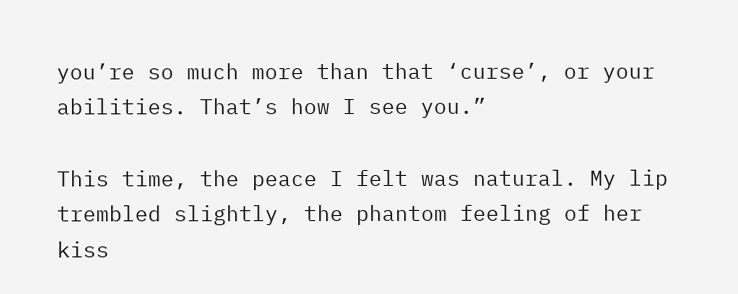you’re so much more than that ‘curse’, or your abilities. That’s how I see you.”

This time, the peace I felt was natural. My lip trembled slightly, the phantom feeling of her kiss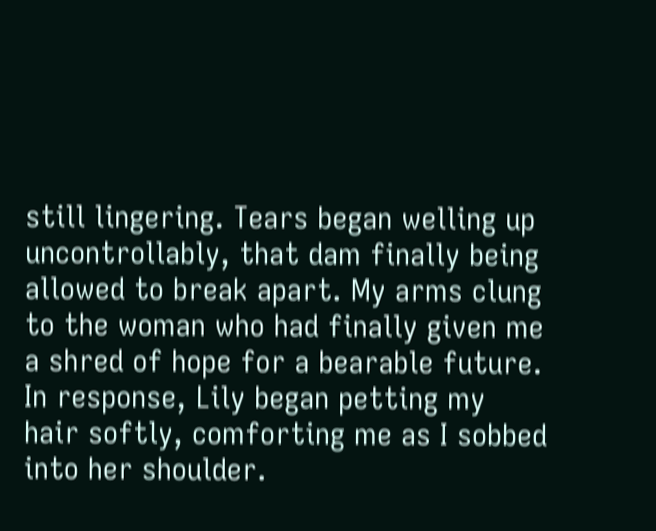still lingering. Tears began welling up uncontrollably, that dam finally being allowed to break apart. My arms clung to the woman who had finally given me a shred of hope for a bearable future. In response, Lily began petting my hair softly, comforting me as I sobbed into her shoulder.